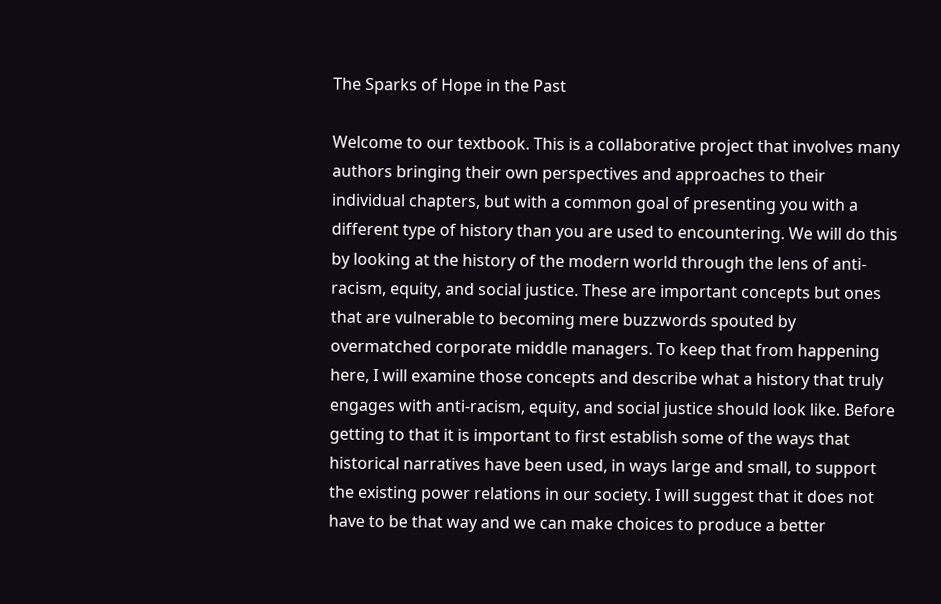The Sparks of Hope in the Past

Welcome to our textbook. This is a collaborative project that involves many authors bringing their own perspectives and approaches to their individual chapters, but with a common goal of presenting you with a different type of history than you are used to encountering. We will do this by looking at the history of the modern world through the lens of anti-racism, equity, and social justice. These are important concepts but ones that are vulnerable to becoming mere buzzwords spouted by overmatched corporate middle managers. To keep that from happening here, I will examine those concepts and describe what a history that truly engages with anti-racism, equity, and social justice should look like. Before getting to that it is important to first establish some of the ways that historical narratives have been used, in ways large and small, to support the existing power relations in our society. I will suggest that it does not have to be that way and we can make choices to produce a better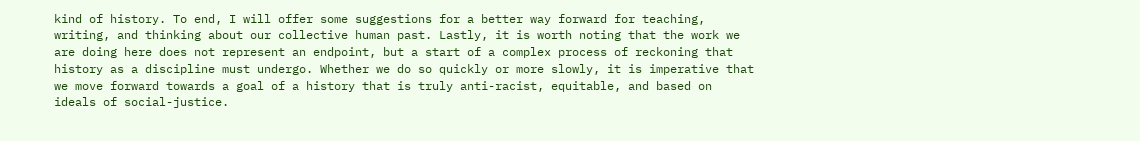kind of history. To end, I will offer some suggestions for a better way forward for teaching, writing, and thinking about our collective human past. Lastly, it is worth noting that the work we are doing here does not represent an endpoint, but a start of a complex process of reckoning that history as a discipline must undergo. Whether we do so quickly or more slowly, it is imperative that we move forward towards a goal of a history that is truly anti-racist, equitable, and based on ideals of social-justice.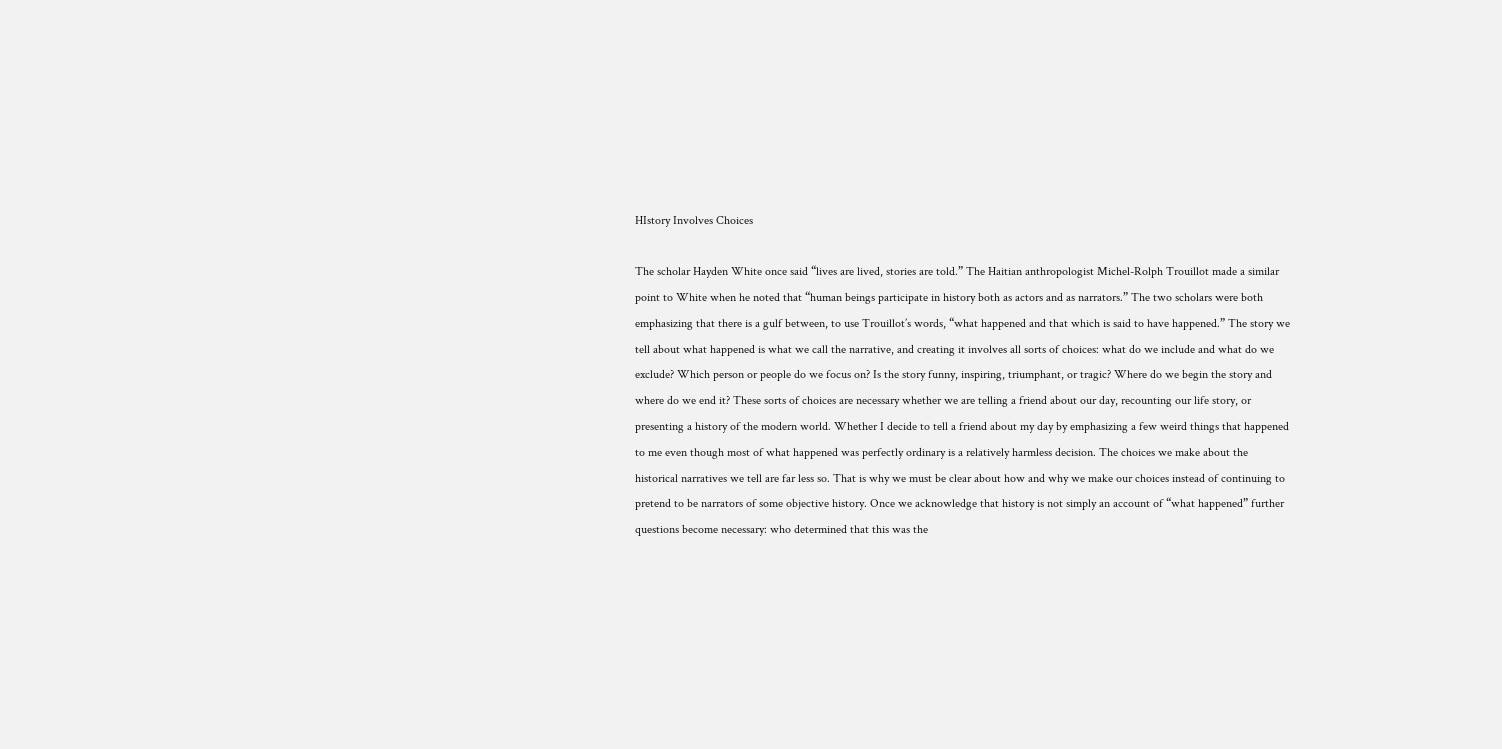HIstory Involves Choices

The scholar Hayden White once said “lives are lived, stories are told.” The Haitian anthropologist Michel-Rolph Trouillot made a similar point to White when he noted that “human beings participate in history both as actors and as narrators.” The two scholars were both emphasizing that there is a gulf between, to use Trouillot’s words, “what happened and that which is said to have happened.” The story we tell about what happened is what we call the narrative, and creating it involves all sorts of choices: what do we include and what do we exclude? Which person or people do we focus on? Is the story funny, inspiring, triumphant, or tragic? Where do we begin the story and where do we end it? These sorts of choices are necessary whether we are telling a friend about our day, recounting our life story, or presenting a history of the modern world. Whether I decide to tell a friend about my day by emphasizing a few weird things that happened to me even though most of what happened was perfectly ordinary is a relatively harmless decision. The choices we make about the historical narratives we tell are far less so. That is why we must be clear about how and why we make our choices instead of continuing to pretend to be narrators of some objective history. Once we acknowledge that history is not simply an account of “what happened” further questions become necessary: who determined that this was the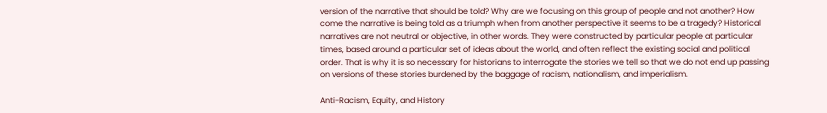version of the narrative that should be told? Why are we focusing on this group of people and not another? How come the narrative is being told as a triumph when from another perspective it seems to be a tragedy? Historical narratives are not neutral or objective, in other words. They were constructed by particular people at particular times, based around a particular set of ideas about the world, and often reflect the existing social and political order. That is why it is so necessary for historians to interrogate the stories we tell so that we do not end up passing on versions of these stories burdened by the baggage of racism, nationalism, and imperialism.

Anti-Racism, Equity, and History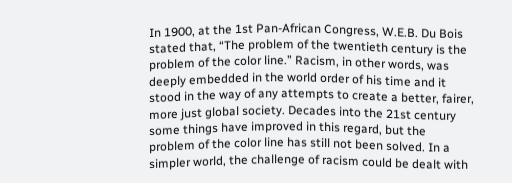In 1900, at the 1st Pan-African Congress, W.E.B. Du Bois stated that, “The problem of the twentieth century is the problem of the color line.” Racism, in other words, was deeply embedded in the world order of his time and it stood in the way of any attempts to create a better, fairer, more just global society. Decades into the 21st century some things have improved in this regard, but the problem of the color line has still not been solved. In a simpler world, the challenge of racism could be dealt with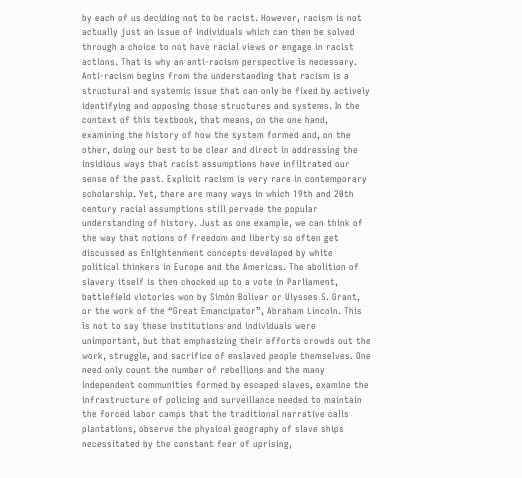by each of us deciding not to be racist. However, racism is not actually just an issue of individuals which can then be solved through a choice to not have racial views or engage in racist actions. That is why an anti-racism perspective is necessary.  Anti-racism begins from the understanding that racism is a structural and systemic issue that can only be fixed by actively identifying and opposing those structures and systems. In the context of this textbook, that means, on the one hand, examining the history of how the system formed and, on the other, doing our best to be clear and direct in addressing the insidious ways that racist assumptions have infiltrated our sense of the past. Explicit racism is very rare in contemporary scholarship. Yet, there are many ways in which 19th and 20th century racial assumptions still pervade the popular understanding of history. Just as one example, we can think of the way that notions of freedom and liberty so often get discussed as Enlightenment concepts developed by white political thinkers in Europe and the Americas. The abolition of slavery itself is then chocked up to a vote in Parliament, battlefield victories won by Simón Bolívar or Ulysses S. Grant, or the work of the “Great Emancipator”, Abraham Lincoln. This is not to say these institutions and individuals were unimportant, but that emphasizing their efforts crowds out the work, struggle, and sacrifice of enslaved people themselves. One need only count the number of rebellions and the many independent communities formed by escaped slaves, examine the infrastructure of policing and surveillance needed to maintain the forced labor camps that the traditional narrative calls plantations, observe the physical geography of slave ships necessitated by the constant fear of uprising,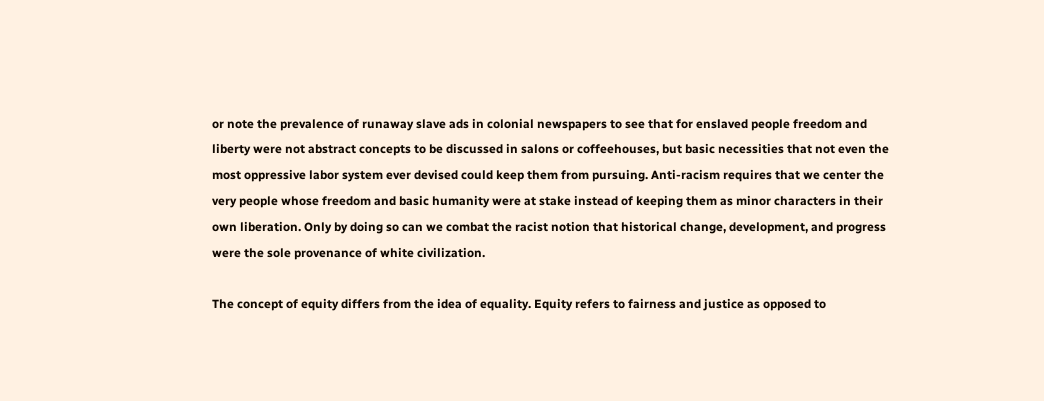or note the prevalence of runaway slave ads in colonial newspapers to see that for enslaved people freedom and liberty were not abstract concepts to be discussed in salons or coffeehouses, but basic necessities that not even the most oppressive labor system ever devised could keep them from pursuing. Anti-racism requires that we center the very people whose freedom and basic humanity were at stake instead of keeping them as minor characters in their own liberation. Only by doing so can we combat the racist notion that historical change, development, and progress were the sole provenance of white civilization.

The concept of equity differs from the idea of equality. Equity refers to fairness and justice as opposed to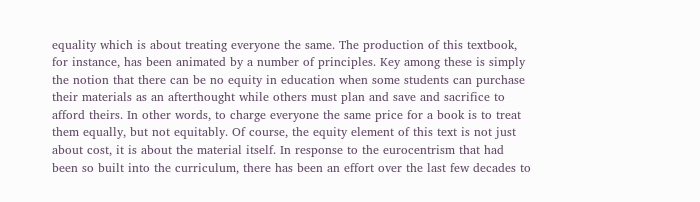equality which is about treating everyone the same. The production of this textbook, for instance, has been animated by a number of principles. Key among these is simply the notion that there can be no equity in education when some students can purchase their materials as an afterthought while others must plan and save and sacrifice to afford theirs. In other words, to charge everyone the same price for a book is to treat them equally, but not equitably. Of course, the equity element of this text is not just about cost, it is about the material itself. In response to the eurocentrism that had been so built into the curriculum, there has been an effort over the last few decades to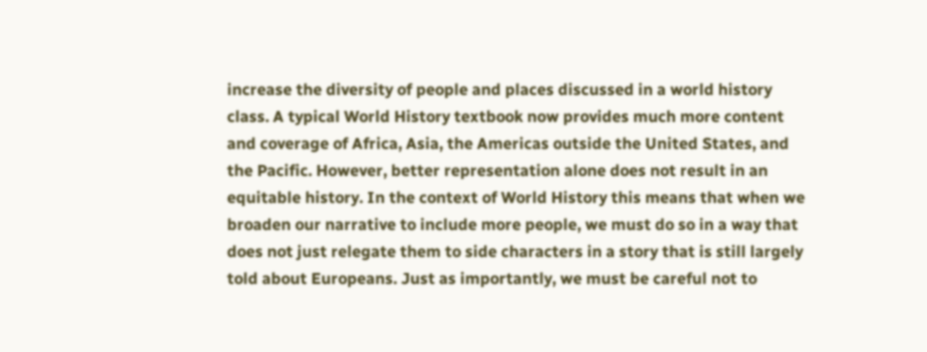increase the diversity of people and places discussed in a world history class. A typical World History textbook now provides much more content and coverage of Africa, Asia, the Americas outside the United States, and the Pacific. However, better representation alone does not result in an equitable history. In the context of World History this means that when we broaden our narrative to include more people, we must do so in a way that does not just relegate them to side characters in a story that is still largely told about Europeans. Just as importantly, we must be careful not to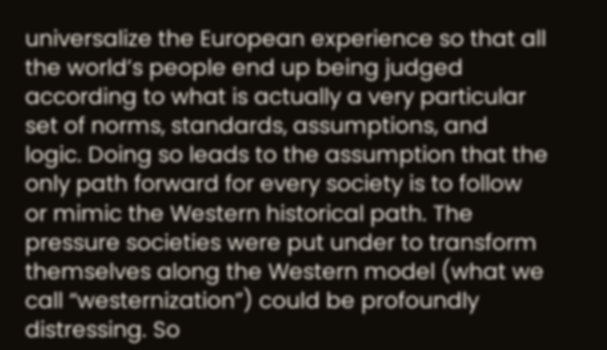universalize the European experience so that all the world’s people end up being judged according to what is actually a very particular set of norms, standards, assumptions, and logic. Doing so leads to the assumption that the only path forward for every society is to follow or mimic the Western historical path. The pressure societies were put under to transform themselves along the Western model (what we call “westernization”) could be profoundly distressing. So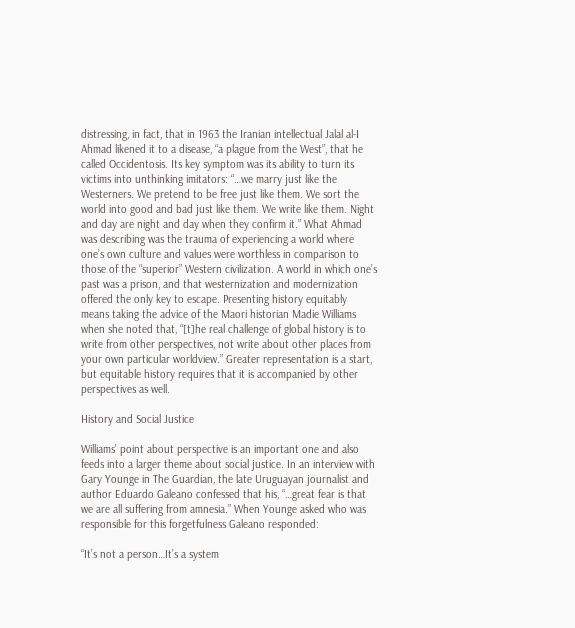distressing, in fact, that in 1963 the Iranian intellectual Jalal al-I Ahmad likened it to a disease, “a plague from the West”, that he called Occidentosis. Its key symptom was its ability to turn its victims into unthinking imitators: “…we marry just like the Westerners. We pretend to be free just like them. We sort the world into good and bad just like them. We write like them. Night and day are night and day when they confirm it.” What Ahmad was describing was the trauma of experiencing a world where one’s own culture and values were worthless in comparison to those of the “superior” Western civilization. A world in which one’s past was a prison, and that westernization and modernization offered the only key to escape. Presenting history equitably means taking the advice of the Maori historian Madie Williams when she noted that, “[t]he real challenge of global history is to write from other perspectives, not write about other places from your own particular worldview.” Greater representation is a start, but equitable history requires that it is accompanied by other perspectives as well.

History and Social Justice

Williams’ point about perspective is an important one and also feeds into a larger theme about social justice. In an interview with Gary Younge in The Guardian, the late Uruguayan journalist and author Eduardo Galeano confessed that his, “…great fear is that we are all suffering from amnesia.” When Younge asked who was responsible for this forgetfulness Galeano responded:

“It’s not a person…It’s a system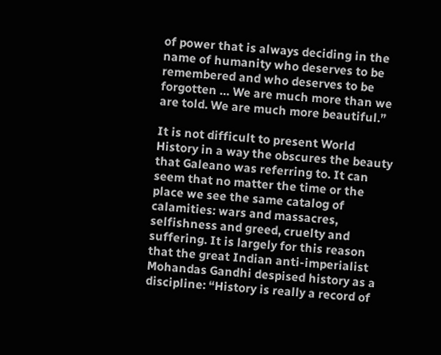of power that is always deciding in the name of humanity who deserves to be remembered and who deserves to be forgotten … We are much more than we are told. We are much more beautiful.”

It is not difficult to present World History in a way the obscures the beauty that Galeano was referring to. It can seem that no matter the time or the place we see the same catalog of calamities: wars and massacres, selfishness and greed, cruelty and suffering. It is largely for this reason that the great Indian anti-imperialist Mohandas Gandhi despised history as a discipline: “History is really a record of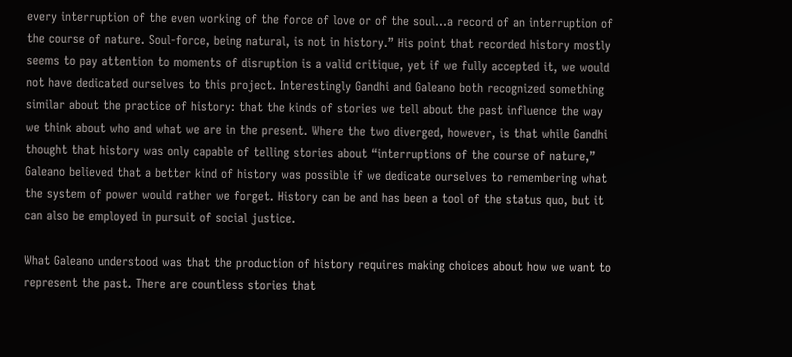every interruption of the even working of the force of love or of the soul…a record of an interruption of the course of nature. Soul-force, being natural, is not in history.” His point that recorded history mostly seems to pay attention to moments of disruption is a valid critique, yet if we fully accepted it, we would not have dedicated ourselves to this project. Interestingly Gandhi and Galeano both recognized something similar about the practice of history: that the kinds of stories we tell about the past influence the way we think about who and what we are in the present. Where the two diverged, however, is that while Gandhi thought that history was only capable of telling stories about “interruptions of the course of nature,” Galeano believed that a better kind of history was possible if we dedicate ourselves to remembering what the system of power would rather we forget. History can be and has been a tool of the status quo, but it can also be employed in pursuit of social justice.

What Galeano understood was that the production of history requires making choices about how we want to represent the past. There are countless stories that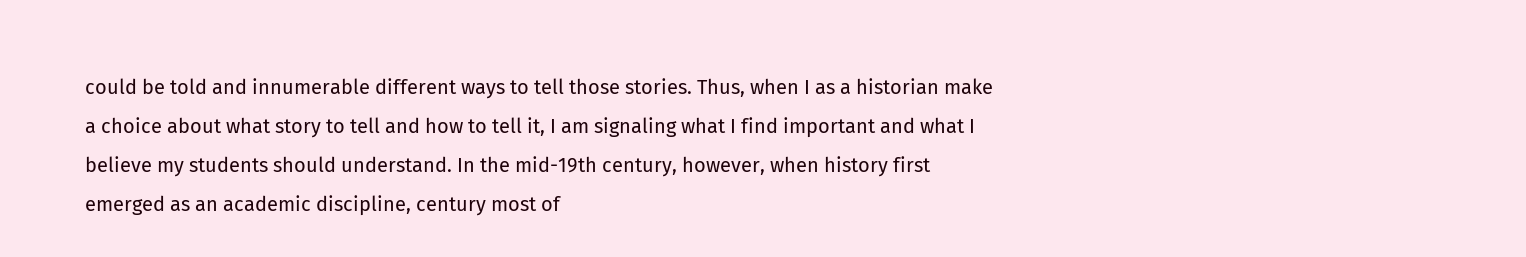could be told and innumerable different ways to tell those stories. Thus, when I as a historian make a choice about what story to tell and how to tell it, I am signaling what I find important and what I believe my students should understand. In the mid-19th century, however, when history first emerged as an academic discipline, century most of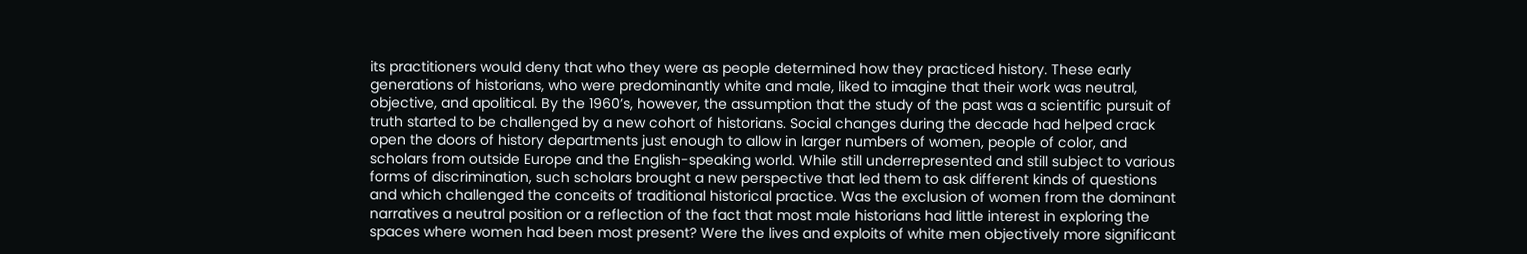its practitioners would deny that who they were as people determined how they practiced history. These early generations of historians, who were predominantly white and male, liked to imagine that their work was neutral, objective, and apolitical. By the 1960’s, however, the assumption that the study of the past was a scientific pursuit of truth started to be challenged by a new cohort of historians. Social changes during the decade had helped crack open the doors of history departments just enough to allow in larger numbers of women, people of color, and scholars from outside Europe and the English-speaking world. While still underrepresented and still subject to various forms of discrimination, such scholars brought a new perspective that led them to ask different kinds of questions and which challenged the conceits of traditional historical practice. Was the exclusion of women from the dominant narratives a neutral position or a reflection of the fact that most male historians had little interest in exploring the spaces where women had been most present? Were the lives and exploits of white men objectively more significant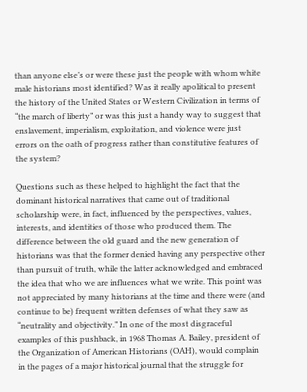than anyone else’s or were these just the people with whom white male historians most identified? Was it really apolitical to present the history of the United States or Western Civilization in terms of “the march of liberty” or was this just a handy way to suggest that enslavement, imperialism, exploitation, and violence were just errors on the oath of progress rather than constitutive features of the system?

Questions such as these helped to highlight the fact that the dominant historical narratives that came out of traditional scholarship were, in fact, influenced by the perspectives, values, interests, and identities of those who produced them. The difference between the old guard and the new generation of historians was that the former denied having any perspective other than pursuit of truth, while the latter acknowledged and embraced the idea that who we are influences what we write. This point was not appreciated by many historians at the time and there were (and continue to be) frequent written defenses of what they saw as “neutrality and objectivity.” In one of the most disgraceful examples of this pushback, in 1968 Thomas A. Bailey, president of the Organization of American Historians (OAH), would complain in the pages of a major historical journal that the struggle for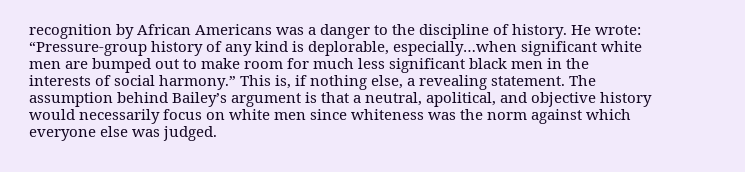recognition by African Americans was a danger to the discipline of history. He wrote: “Pressure-group history of any kind is deplorable, especially…when significant white men are bumped out to make room for much less significant black men in the interests of social harmony.” This is, if nothing else, a revealing statement. The assumption behind Bailey’s argument is that a neutral, apolitical, and objective history would necessarily focus on white men since whiteness was the norm against which everyone else was judged.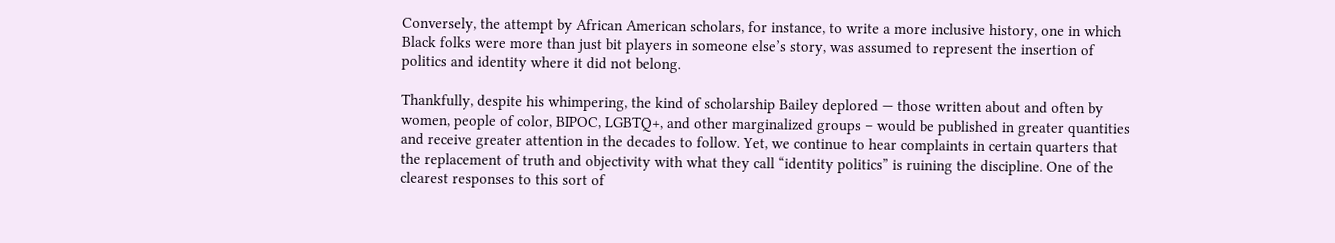Conversely, the attempt by African American scholars, for instance, to write a more inclusive history, one in which Black folks were more than just bit players in someone else’s story, was assumed to represent the insertion of politics and identity where it did not belong.

Thankfully, despite his whimpering, the kind of scholarship Bailey deplored — those written about and often by women, people of color, BIPOC, LGBTQ+, and other marginalized groups – would be published in greater quantities and receive greater attention in the decades to follow. Yet, we continue to hear complaints in certain quarters that the replacement of truth and objectivity with what they call “identity politics” is ruining the discipline. One of the clearest responses to this sort of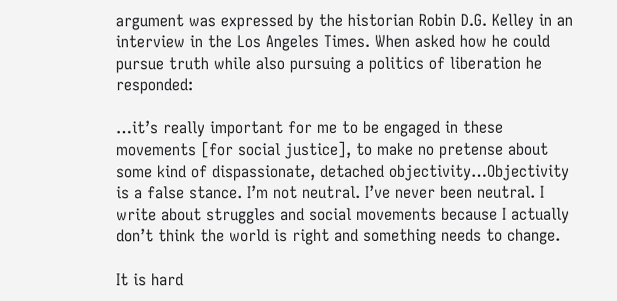argument was expressed by the historian Robin D.G. Kelley in an interview in the Los Angeles Times. When asked how he could pursue truth while also pursuing a politics of liberation he responded:

…it’s really important for me to be engaged in these movements [for social justice], to make no pretense about some kind of dispassionate, detached objectivity…Objectivity is a false stance. I’m not neutral. I’ve never been neutral. I write about struggles and social movements because I actually don’t think the world is right and something needs to change.

It is hard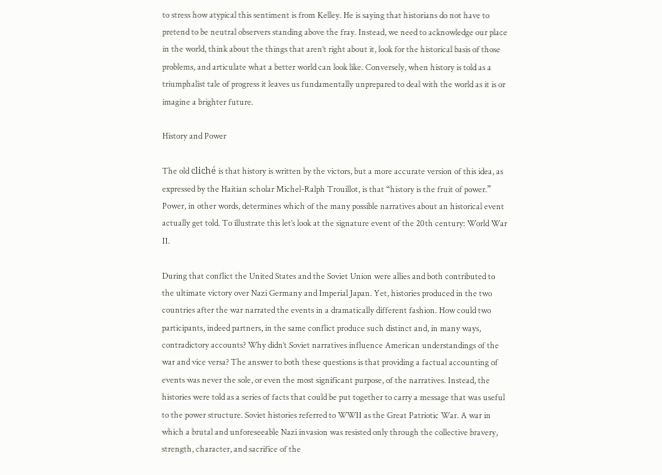to stress how atypical this sentiment is from Kelley. He is saying that historians do not have to pretend to be neutral observers standing above the fray. Instead, we need to acknowledge our place in the world, think about the things that aren’t right about it, look for the historical basis of those problems, and articulate what a better world can look like. Conversely, when history is told as a triumphalist tale of progress it leaves us fundamentally unprepared to deal with the world as it is or imagine a brighter future.

History and Power

The old cliché is that history is written by the victors, but a more accurate version of this idea, as expressed by the Haitian scholar Michel-Ralph Trouillot, is that “history is the fruit of power.” Power, in other words, determines which of the many possible narratives about an historical event actually get told. To illustrate this let’s look at the signature event of the 20th century: World War II.

During that conflict the United States and the Soviet Union were allies and both contributed to the ultimate victory over Nazi Germany and Imperial Japan. Yet, histories produced in the two countries after the war narrated the events in a dramatically different fashion. How could two participants, indeed partners, in the same conflict produce such distinct and, in many ways, contradictory accounts? Why didn’t Soviet narratives influence American understandings of the war and vice versa? The answer to both these questions is that providing a factual accounting of events was never the sole, or even the most significant purpose, of the narratives. Instead, the histories were told as a series of facts that could be put together to carry a message that was useful to the power structure. Soviet histories referred to WWII as the Great Patriotic War. A war in which a brutal and unforeseeable Nazi invasion was resisted only through the collective bravery, strength, character, and sacrifice of the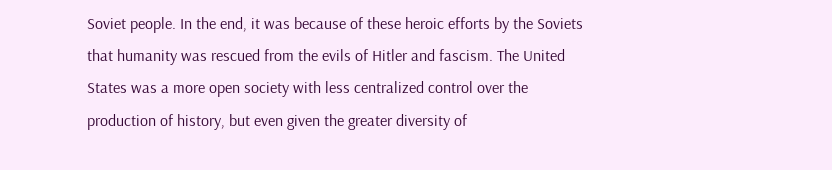Soviet people. In the end, it was because of these heroic efforts by the Soviets that humanity was rescued from the evils of Hitler and fascism. The United States was a more open society with less centralized control over the production of history, but even given the greater diversity of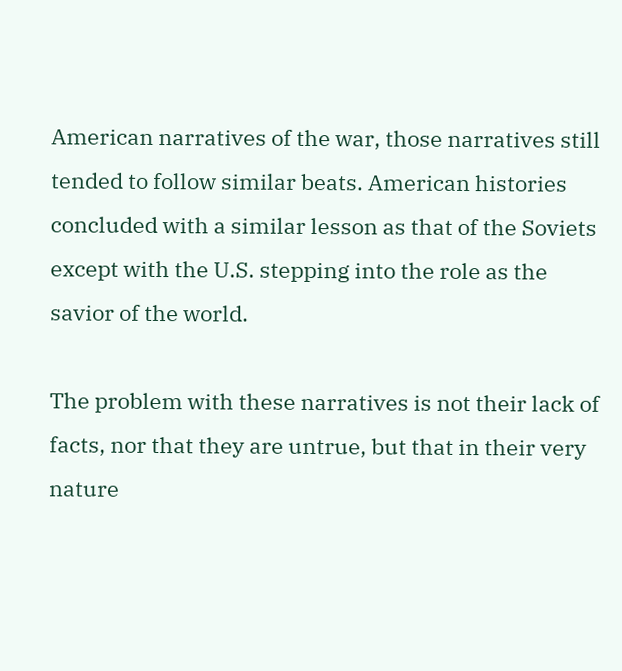American narratives of the war, those narratives still tended to follow similar beats. American histories concluded with a similar lesson as that of the Soviets except with the U.S. stepping into the role as the savior of the world.

The problem with these narratives is not their lack of facts, nor that they are untrue, but that in their very nature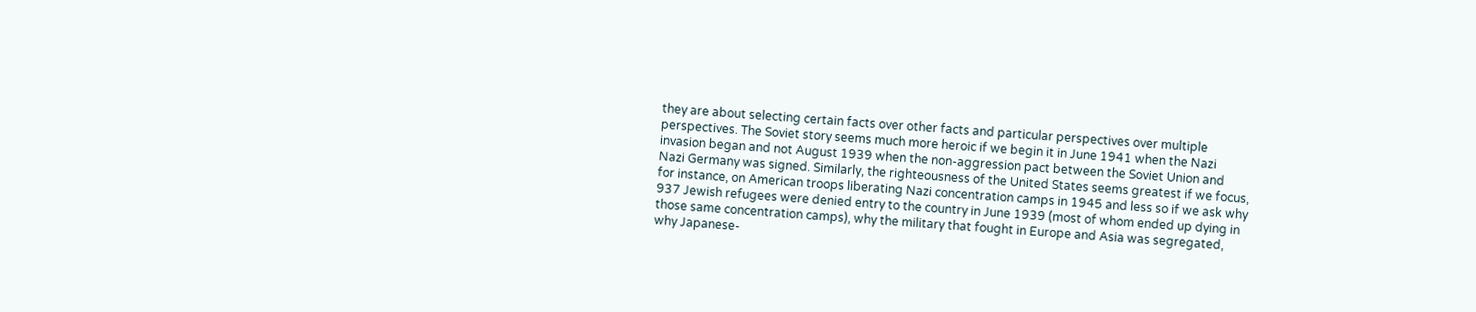they are about selecting certain facts over other facts and particular perspectives over multiple perspectives. The Soviet story seems much more heroic if we begin it in June 1941 when the Nazi invasion began and not August 1939 when the non-aggression pact between the Soviet Union and Nazi Germany was signed. Similarly, the righteousness of the United States seems greatest if we focus, for instance, on American troops liberating Nazi concentration camps in 1945 and less so if we ask why 937 Jewish refugees were denied entry to the country in June 1939 (most of whom ended up dying in those same concentration camps), why the military that fought in Europe and Asia was segregated, why Japanese-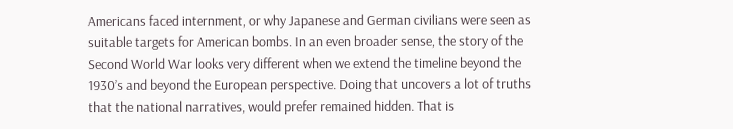Americans faced internment, or why Japanese and German civilians were seen as suitable targets for American bombs. In an even broader sense, the story of the Second World War looks very different when we extend the timeline beyond the 1930’s and beyond the European perspective. Doing that uncovers a lot of truths that the national narratives, would prefer remained hidden. That is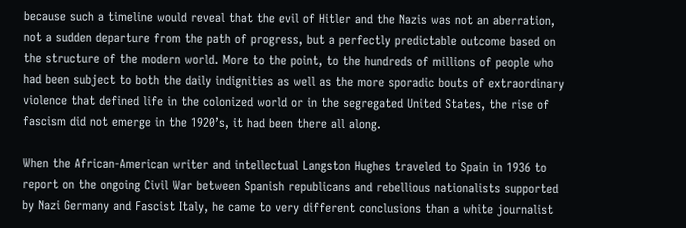because such a timeline would reveal that the evil of Hitler and the Nazis was not an aberration, not a sudden departure from the path of progress, but a perfectly predictable outcome based on the structure of the modern world. More to the point, to the hundreds of millions of people who had been subject to both the daily indignities as well as the more sporadic bouts of extraordinary violence that defined life in the colonized world or in the segregated United States, the rise of fascism did not emerge in the 1920’s, it had been there all along.

When the African-American writer and intellectual Langston Hughes traveled to Spain in 1936 to report on the ongoing Civil War between Spanish republicans and rebellious nationalists supported by Nazi Germany and Fascist Italy, he came to very different conclusions than a white journalist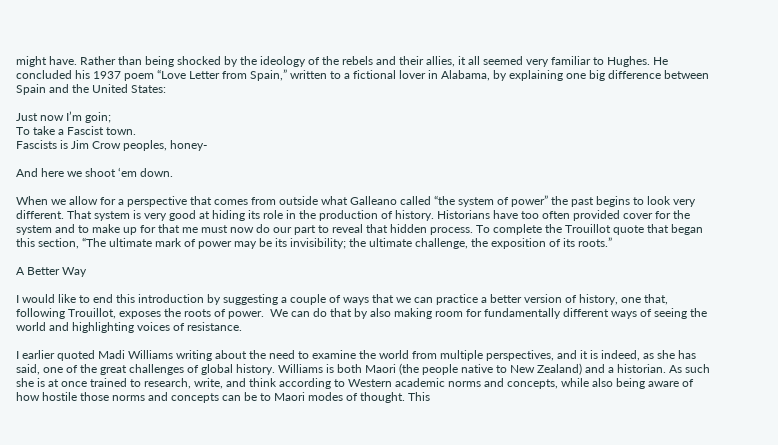might have. Rather than being shocked by the ideology of the rebels and their allies, it all seemed very familiar to Hughes. He concluded his 1937 poem “Love Letter from Spain,” written to a fictional lover in Alabama, by explaining one big difference between Spain and the United States:

Just now I’m goin;
To take a Fascist town.
Fascists is Jim Crow peoples, honey-

And here we shoot ‘em down.

When we allow for a perspective that comes from outside what Galleano called “the system of power” the past begins to look very different. That system is very good at hiding its role in the production of history. Historians have too often provided cover for the system and to make up for that me must now do our part to reveal that hidden process. To complete the Trouillot quote that began this section, “The ultimate mark of power may be its invisibility; the ultimate challenge, the exposition of its roots.”

A Better Way

I would like to end this introduction by suggesting a couple of ways that we can practice a better version of history, one that, following Trouillot, exposes the roots of power.  We can do that by also making room for fundamentally different ways of seeing the world and highlighting voices of resistance.

I earlier quoted Madi Williams writing about the need to examine the world from multiple perspectives, and it is indeed, as she has said, one of the great challenges of global history. Williams is both Maori (the people native to New Zealand) and a historian. As such she is at once trained to research, write, and think according to Western academic norms and concepts, while also being aware of how hostile those norms and concepts can be to Maori modes of thought. This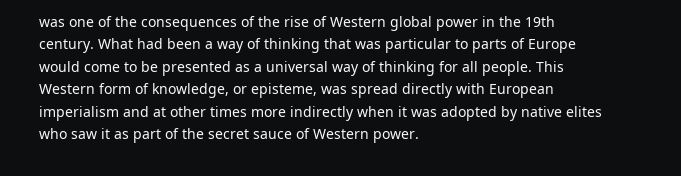was one of the consequences of the rise of Western global power in the 19th century. What had been a way of thinking that was particular to parts of Europe would come to be presented as a universal way of thinking for all people. This Western form of knowledge, or episteme, was spread directly with European imperialism and at other times more indirectly when it was adopted by native elites who saw it as part of the secret sauce of Western power.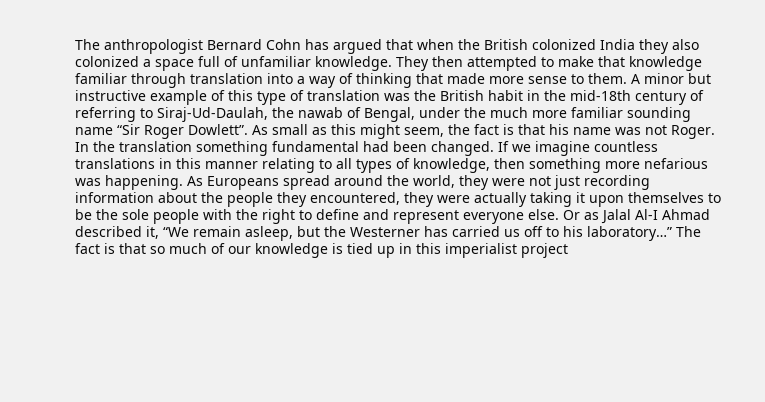The anthropologist Bernard Cohn has argued that when the British colonized India they also colonized a space full of unfamiliar knowledge. They then attempted to make that knowledge familiar through translation into a way of thinking that made more sense to them. A minor but instructive example of this type of translation was the British habit in the mid-18th century of referring to Siraj-Ud-Daulah, the nawab of Bengal, under the much more familiar sounding name “Sir Roger Dowlett”. As small as this might seem, the fact is that his name was not Roger. In the translation something fundamental had been changed. If we imagine countless translations in this manner relating to all types of knowledge, then something more nefarious was happening. As Europeans spread around the world, they were not just recording information about the people they encountered, they were actually taking it upon themselves to be the sole people with the right to define and represent everyone else. Or as Jalal Al-I Ahmad described it, “We remain asleep, but the Westerner has carried us off to his laboratory…” The fact is that so much of our knowledge is tied up in this imperialist project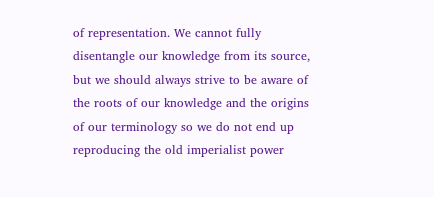of representation. We cannot fully disentangle our knowledge from its source, but we should always strive to be aware of the roots of our knowledge and the origins of our terminology so we do not end up reproducing the old imperialist power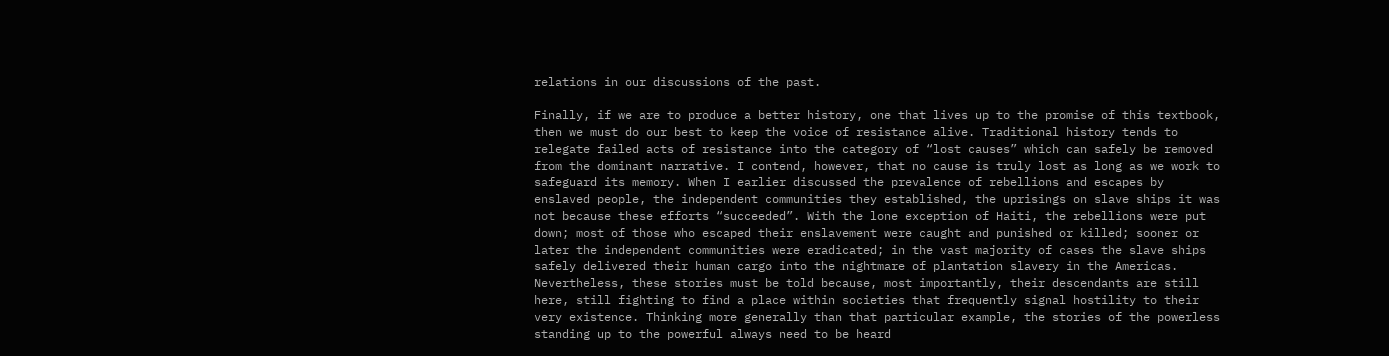relations in our discussions of the past.

Finally, if we are to produce a better history, one that lives up to the promise of this textbook, then we must do our best to keep the voice of resistance alive. Traditional history tends to relegate failed acts of resistance into the category of “lost causes” which can safely be removed from the dominant narrative. I contend, however, that no cause is truly lost as long as we work to safeguard its memory. When I earlier discussed the prevalence of rebellions and escapes by enslaved people, the independent communities they established, the uprisings on slave ships it was not because these efforts “succeeded”. With the lone exception of Haiti, the rebellions were put down; most of those who escaped their enslavement were caught and punished or killed; sooner or later the independent communities were eradicated; in the vast majority of cases the slave ships safely delivered their human cargo into the nightmare of plantation slavery in the Americas. Nevertheless, these stories must be told because, most importantly, their descendants are still here, still fighting to find a place within societies that frequently signal hostility to their very existence. Thinking more generally than that particular example, the stories of the powerless standing up to the powerful always need to be heard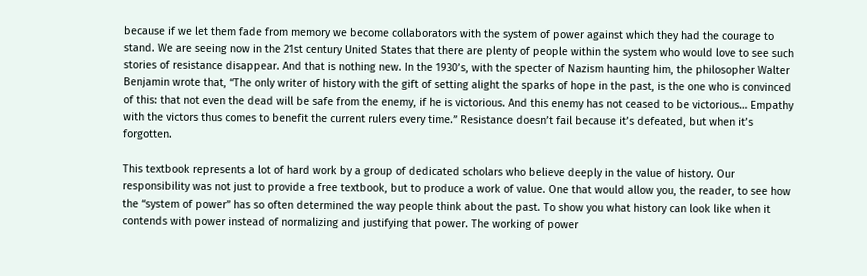because if we let them fade from memory we become collaborators with the system of power against which they had the courage to stand. We are seeing now in the 21st century United States that there are plenty of people within the system who would love to see such stories of resistance disappear. And that is nothing new. In the 1930’s, with the specter of Nazism haunting him, the philosopher Walter Benjamin wrote that, “The only writer of history with the gift of setting alight the sparks of hope in the past, is the one who is convinced of this: that not even the dead will be safe from the enemy, if he is victorious. And this enemy has not ceased to be victorious… Empathy with the victors thus comes to benefit the current rulers every time.” Resistance doesn’t fail because it’s defeated, but when it’s forgotten.

This textbook represents a lot of hard work by a group of dedicated scholars who believe deeply in the value of history. Our responsibility was not just to provide a free textbook, but to produce a work of value. One that would allow you, the reader, to see how the “system of power” has so often determined the way people think about the past. To show you what history can look like when it contends with power instead of normalizing and justifying that power. The working of power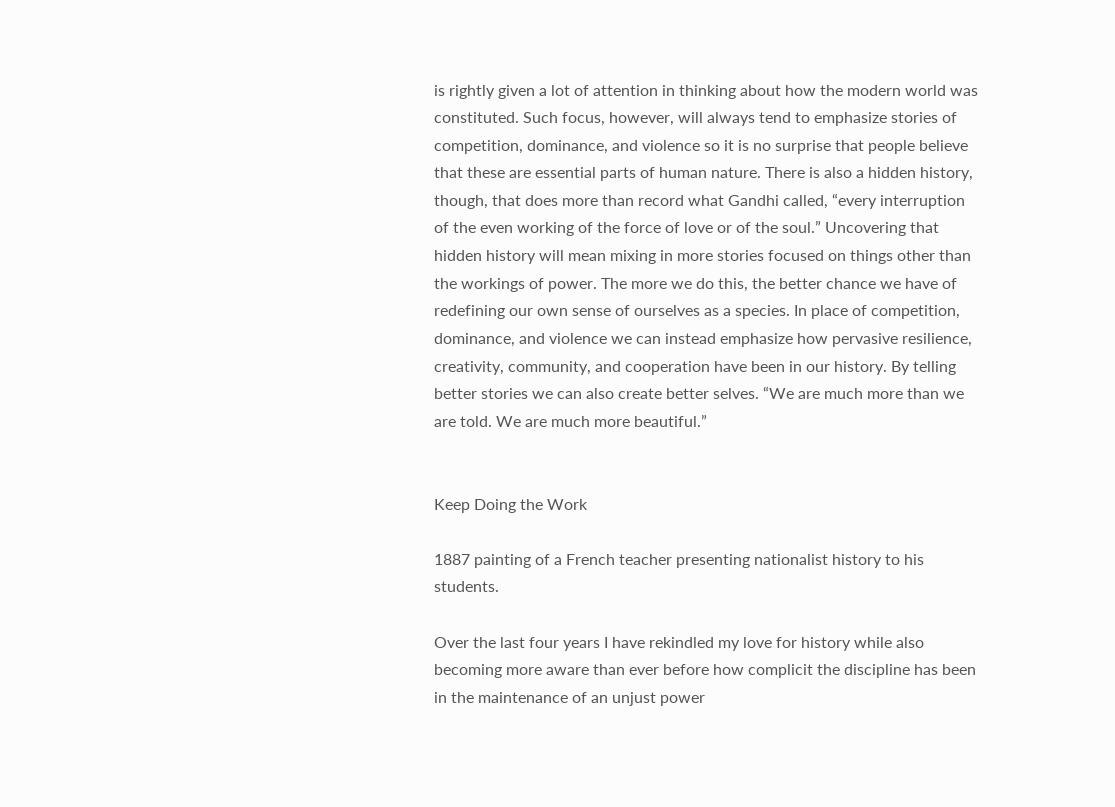is rightly given a lot of attention in thinking about how the modern world was constituted. Such focus, however, will always tend to emphasize stories of competition, dominance, and violence so it is no surprise that people believe that these are essential parts of human nature. There is also a hidden history, though, that does more than record what Gandhi called, “every interruption of the even working of the force of love or of the soul.” Uncovering that hidden history will mean mixing in more stories focused on things other than the workings of power. The more we do this, the better chance we have of redefining our own sense of ourselves as a species. In place of competition, dominance, and violence we can instead emphasize how pervasive resilience, creativity, community, and cooperation have been in our history. By telling better stories we can also create better selves. “We are much more than we are told. We are much more beautiful.”


Keep Doing the Work

1887 painting of a French teacher presenting nationalist history to his students.

Over the last four years I have rekindled my love for history while also becoming more aware than ever before how complicit the discipline has been in the maintenance of an unjust power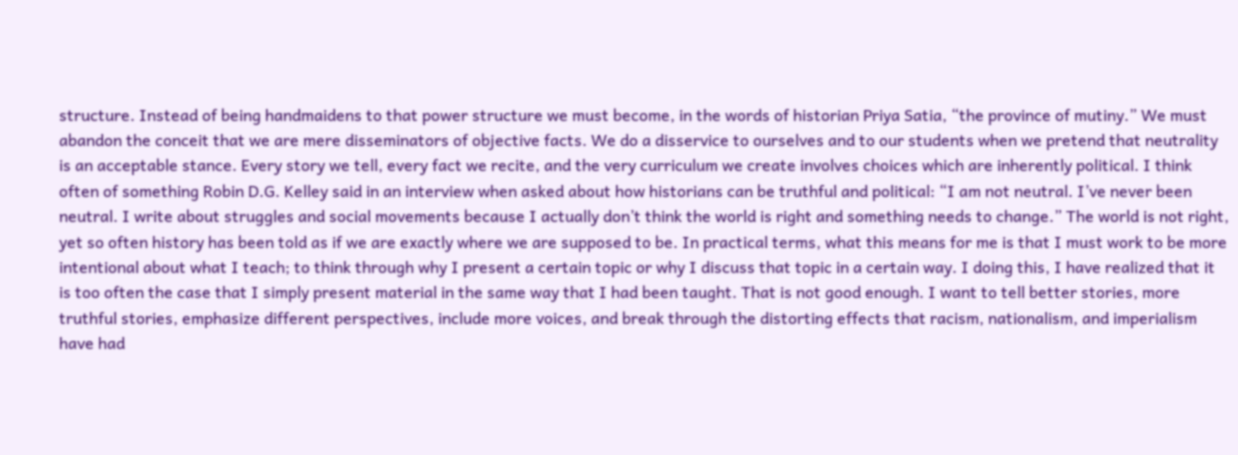structure. Instead of being handmaidens to that power structure we must become, in the words of historian Priya Satia, “the province of mutiny.” We must abandon the conceit that we are mere disseminators of objective facts. We do a disservice to ourselves and to our students when we pretend that neutrality is an acceptable stance. Every story we tell, every fact we recite, and the very curriculum we create involves choices which are inherently political. I think often of something Robin D.G. Kelley said in an interview when asked about how historians can be truthful and political: “I am not neutral. I’ve never been neutral. I write about struggles and social movements because I actually don’t think the world is right and something needs to change.” The world is not right, yet so often history has been told as if we are exactly where we are supposed to be. In practical terms, what this means for me is that I must work to be more intentional about what I teach; to think through why I present a certain topic or why I discuss that topic in a certain way. I doing this, I have realized that it is too often the case that I simply present material in the same way that I had been taught. That is not good enough. I want to tell better stories, more truthful stories, emphasize different perspectives, include more voices, and break through the distorting effects that racism, nationalism, and imperialism have had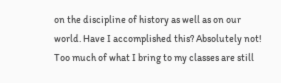on the discipline of history as well as on our world. Have I accomplished this? Absolutely not! Too much of what I bring to my classes are still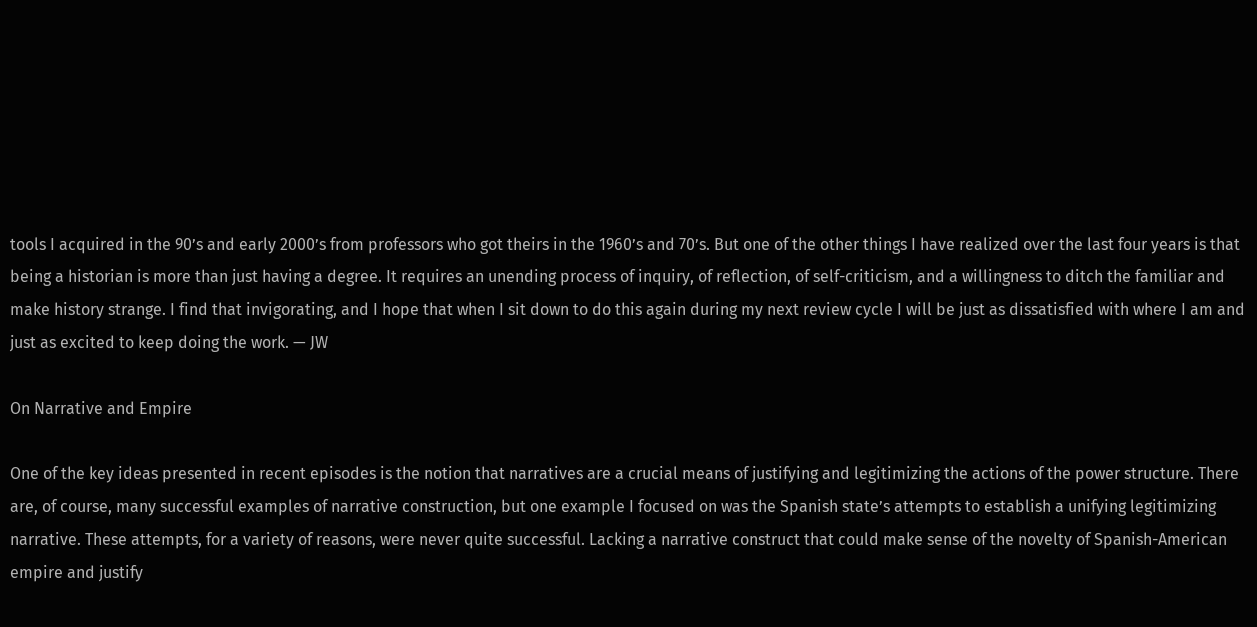tools I acquired in the 90’s and early 2000’s from professors who got theirs in the 1960’s and 70’s. But one of the other things I have realized over the last four years is that being a historian is more than just having a degree. It requires an unending process of inquiry, of reflection, of self-criticism, and a willingness to ditch the familiar and make history strange. I find that invigorating, and I hope that when I sit down to do this again during my next review cycle I will be just as dissatisfied with where I am and just as excited to keep doing the work. — JW

On Narrative and Empire

One of the key ideas presented in recent episodes is the notion that narratives are a crucial means of justifying and legitimizing the actions of the power structure. There are, of course, many successful examples of narrative construction, but one example I focused on was the Spanish state’s attempts to establish a unifying legitimizing narrative. These attempts, for a variety of reasons, were never quite successful. Lacking a narrative construct that could make sense of the novelty of Spanish-American empire and justify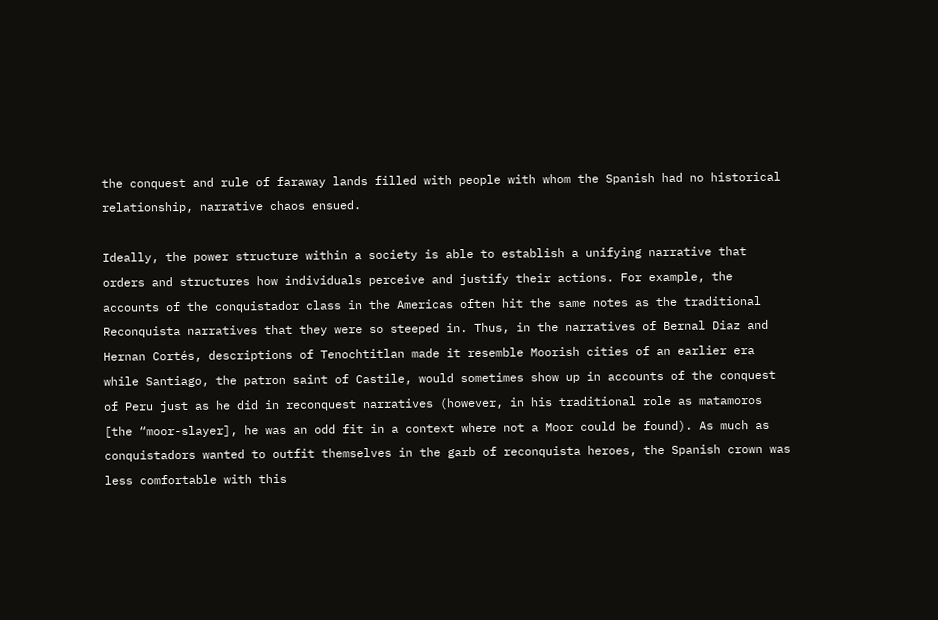the conquest and rule of faraway lands filled with people with whom the Spanish had no historical relationship, narrative chaos ensued.

Ideally, the power structure within a society is able to establish a unifying narrative that orders and structures how individuals perceive and justify their actions. For example, the accounts of the conquistador class in the Americas often hit the same notes as the traditional Reconquista narratives that they were so steeped in. Thus, in the narratives of Bernal Diaz and Hernan Cortés, descriptions of Tenochtitlan made it resemble Moorish cities of an earlier era while Santiago, the patron saint of Castile, would sometimes show up in accounts of the conquest of Peru just as he did in reconquest narratives (however, in his traditional role as matamoros [the “moor-slayer], he was an odd fit in a context where not a Moor could be found). As much as conquistadors wanted to outfit themselves in the garb of reconquista heroes, the Spanish crown was less comfortable with this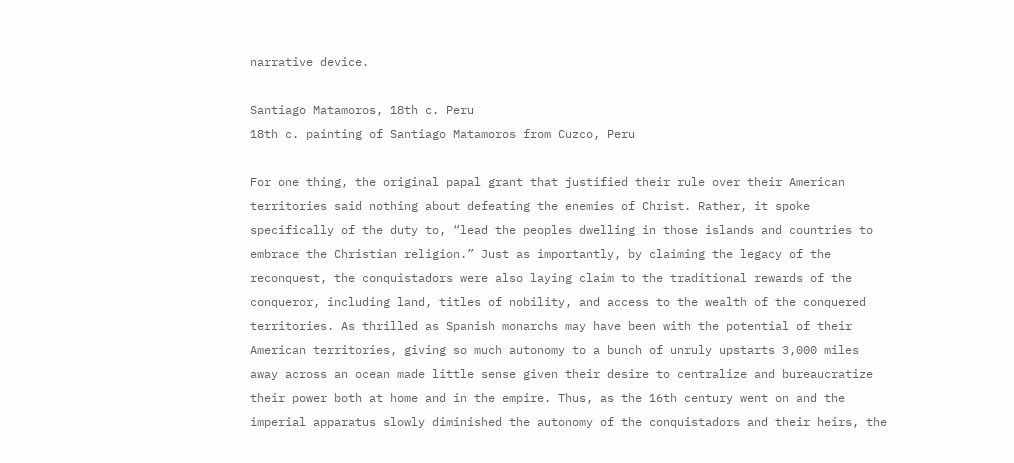narrative device.

Santiago Matamoros, 18th c. Peru
18th c. painting of Santiago Matamoros from Cuzco, Peru

For one thing, the original papal grant that justified their rule over their American territories said nothing about defeating the enemies of Christ. Rather, it spoke specifically of the duty to, “lead the peoples dwelling in those islands and countries to embrace the Christian religion.” Just as importantly, by claiming the legacy of the reconquest, the conquistadors were also laying claim to the traditional rewards of the conqueror, including land, titles of nobility, and access to the wealth of the conquered territories. As thrilled as Spanish monarchs may have been with the potential of their American territories, giving so much autonomy to a bunch of unruly upstarts 3,000 miles away across an ocean made little sense given their desire to centralize and bureaucratize their power both at home and in the empire. Thus, as the 16th century went on and the imperial apparatus slowly diminished the autonomy of the conquistadors and their heirs, the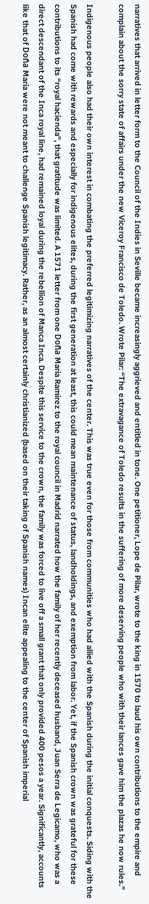narratives that arrived in letter form to the Council of the Indies in Seville became increasingly aggrieved and entitled in tone. One petitioner, Lope de Pilar, wrote to the king in 1570 to laud his own contributions to the empire and complain about the sorry state of affairs under the new Viceroy Francisco de Toledo. Wrote Pilar: “The extravagance of Toledo results in the suffering of more deserving people who with their lances gave him the plazas he now rules.”

Indigenous people also had their own interest in combating the preferred legitimizing narratives of the center. This was true even for those from communities who had allied with the Spanish during the initial conquests. Siding with the Spanish had come with rewards and especially for indigenous elites, during the first generation at least, this could mean maintenance of status, landholdings, and exemption from labor. Yet, if the Spanish crown was grateful for these contributions to its “royal hacienda”, that gratitude was limited. A 1571 letter from one Doña Maria Ramirez to the royal council in Madrid narrated how the family of her recently deceased husband, Juan Serra de Legicamo, who was a direct descendant of the Inca royal line, had remained loyal during the rebellion of Manca Inca. Despite this service to the crown, the family was forced to live off a small grant that only provided 400 pesos a year. Significantly, accounts like that of Doña Maria were not meant to challenge Spanish legitimacy. Rather, as an almost certainly christianized (based on their taking of Spanish names) Incan elite appealing to the center of Spanish imperial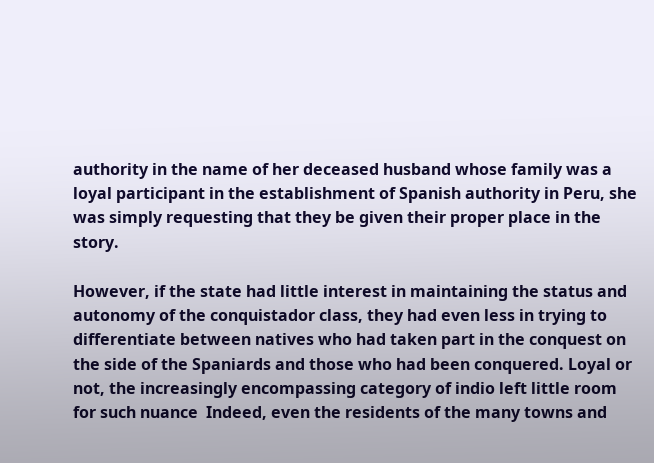authority in the name of her deceased husband whose family was a loyal participant in the establishment of Spanish authority in Peru, she was simply requesting that they be given their proper place in the story.

However, if the state had little interest in maintaining the status and autonomy of the conquistador class, they had even less in trying to differentiate between natives who had taken part in the conquest on the side of the Spaniards and those who had been conquered. Loyal or not, the increasingly encompassing category of indio left little room for such nuance  Indeed, even the residents of the many towns and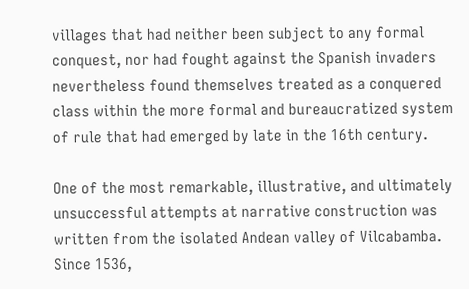villages that had neither been subject to any formal conquest, nor had fought against the Spanish invaders nevertheless found themselves treated as a conquered class within the more formal and bureaucratized system of rule that had emerged by late in the 16th century.

One of the most remarkable, illustrative, and ultimately unsuccessful attempts at narrative construction was written from the isolated Andean valley of Vilcabamba. Since 1536,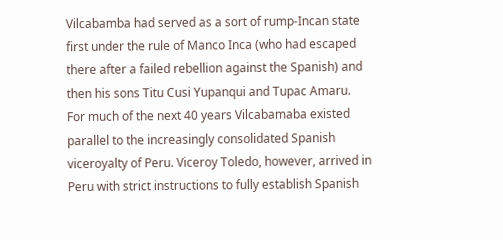Vilcabamba had served as a sort of rump-Incan state first under the rule of Manco Inca (who had escaped there after a failed rebellion against the Spanish) and then his sons Titu Cusi Yupanqui and Tupac Amaru. For much of the next 40 years Vilcabamaba existed parallel to the increasingly consolidated Spanish viceroyalty of Peru. Viceroy Toledo, however, arrived in Peru with strict instructions to fully establish Spanish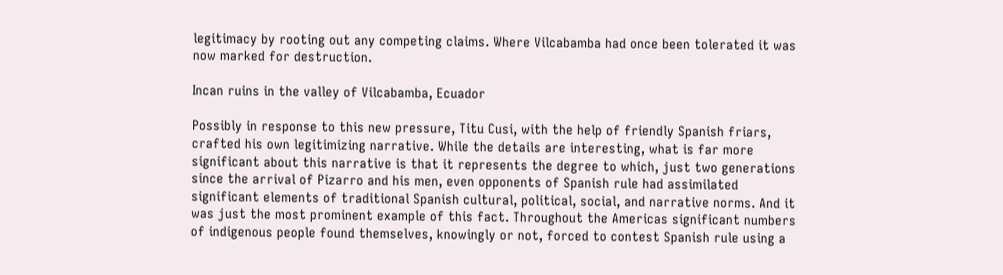legitimacy by rooting out any competing claims. Where Vilcabamba had once been tolerated it was now marked for destruction.

Incan ruins in the valley of Vilcabamba, Ecuador

Possibly in response to this new pressure, Titu Cusi, with the help of friendly Spanish friars, crafted his own legitimizing narrative. While the details are interesting, what is far more significant about this narrative is that it represents the degree to which, just two generations since the arrival of Pizarro and his men, even opponents of Spanish rule had assimilated significant elements of traditional Spanish cultural, political, social, and narrative norms. And it was just the most prominent example of this fact. Throughout the Americas significant numbers of indigenous people found themselves, knowingly or not, forced to contest Spanish rule using a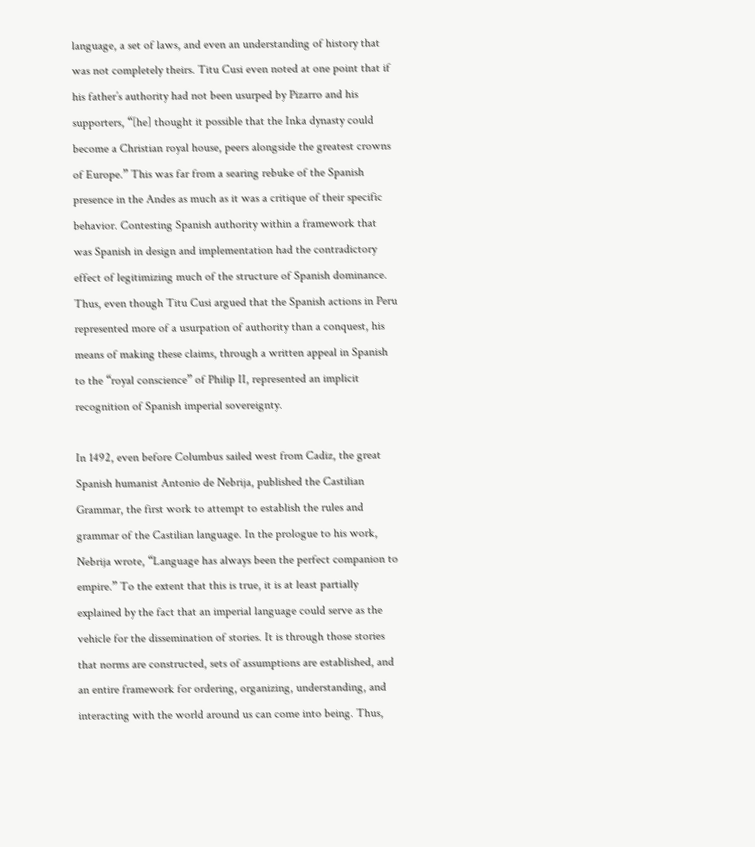language, a set of laws, and even an understanding of history that was not completely theirs. Titu Cusi even noted at one point that if his father’s authority had not been usurped by Pizarro and his supporters, “[he] thought it possible that the Inka dynasty could become a Christian royal house, peers alongside the greatest crowns of Europe.” This was far from a searing rebuke of the Spanish presence in the Andes as much as it was a critique of their specific behavior. Contesting Spanish authority within a framework that was Spanish in design and implementation had the contradictory effect of legitimizing much of the structure of Spanish dominance. Thus, even though Titu Cusi argued that the Spanish actions in Peru represented more of a usurpation of authority than a conquest, his means of making these claims, through a written appeal in Spanish to the “royal conscience” of Philip II, represented an implicit recognition of Spanish imperial sovereignty.

In 1492, even before Columbus sailed west from Cadiz, the great Spanish humanist Antonio de Nebrija, published the Castilian Grammar, the first work to attempt to establish the rules and grammar of the Castilian language. In the prologue to his work, Nebrija wrote, “Language has always been the perfect companion to empire.” To the extent that this is true, it is at least partially explained by the fact that an imperial language could serve as the vehicle for the dissemination of stories. It is through those stories that norms are constructed, sets of assumptions are established, and an entire framework for ordering, organizing, understanding, and interacting with the world around us can come into being. Thus,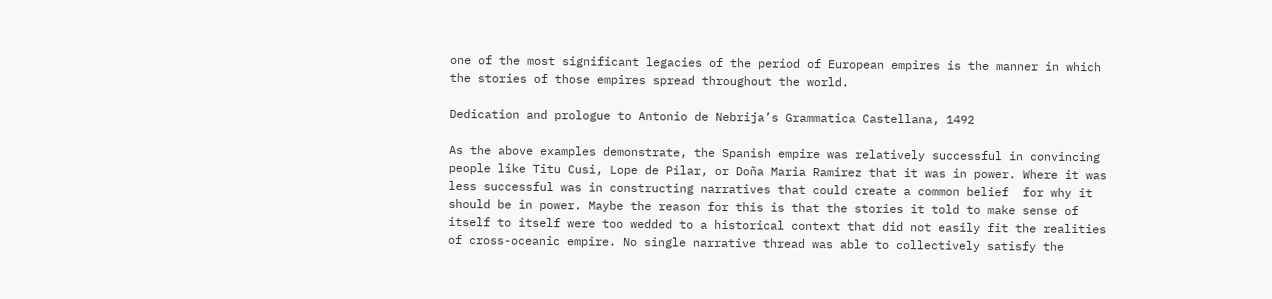one of the most significant legacies of the period of European empires is the manner in which the stories of those empires spread throughout the world.

Dedication and prologue to Antonio de Nebrija’s Grammatica Castellana, 1492

As the above examples demonstrate, the Spanish empire was relatively successful in convincing people like Titu Cusi, Lope de Pilar, or Doña Maria Ramirez that it was in power. Where it was less successful was in constructing narratives that could create a common belief  for why it should be in power. Maybe the reason for this is that the stories it told to make sense of itself to itself were too wedded to a historical context that did not easily fit the realities of cross-oceanic empire. No single narrative thread was able to collectively satisfy the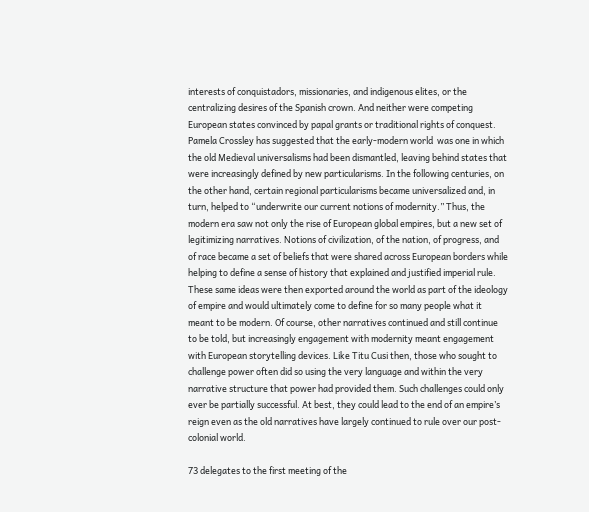interests of conquistadors, missionaries, and indigenous elites, or the centralizing desires of the Spanish crown. And neither were competing European states convinced by papal grants or traditional rights of conquest. Pamela Crossley has suggested that the early-modern world  was one in which the old Medieval universalisms had been dismantled, leaving behind states that were increasingly defined by new particularisms. In the following centuries, on the other hand, certain regional particularisms became universalized and, in turn, helped to “underwrite our current notions of modernity.” Thus, the modern era saw not only the rise of European global empires, but a new set of legitimizing narratives. Notions of civilization, of the nation, of progress, and of race became a set of beliefs that were shared across European borders while helping to define a sense of history that explained and justified imperial rule. These same ideas were then exported around the world as part of the ideology of empire and would ultimately come to define for so many people what it meant to be modern. Of course, other narratives continued and still continue to be told, but increasingly engagement with modernity meant engagement with European storytelling devices. Like Titu Cusi then, those who sought to challenge power often did so using the very language and within the very narrative structure that power had provided them. Such challenges could only ever be partially successful. At best, they could lead to the end of an empire’s reign even as the old narratives have largely continued to rule over our post-colonial world.

73 delegates to the first meeting of the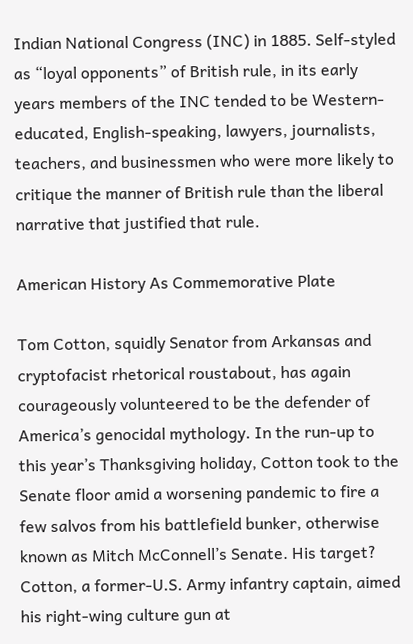Indian National Congress (INC) in 1885. Self-styled as “loyal opponents” of British rule, in its early years members of the INC tended to be Western-educated, English-speaking, lawyers, journalists, teachers, and businessmen who were more likely to critique the manner of British rule than the liberal narrative that justified that rule.

American History As Commemorative Plate

Tom Cotton, squidly Senator from Arkansas and cryptofacist rhetorical roustabout, has again courageously volunteered to be the defender of America’s genocidal mythology. In the run-up to this year’s Thanksgiving holiday, Cotton took to the Senate floor amid a worsening pandemic to fire a few salvos from his battlefield bunker, otherwise known as Mitch McConnell’s Senate. His target? Cotton, a former-U.S. Army infantry captain, aimed his right-wing culture gun at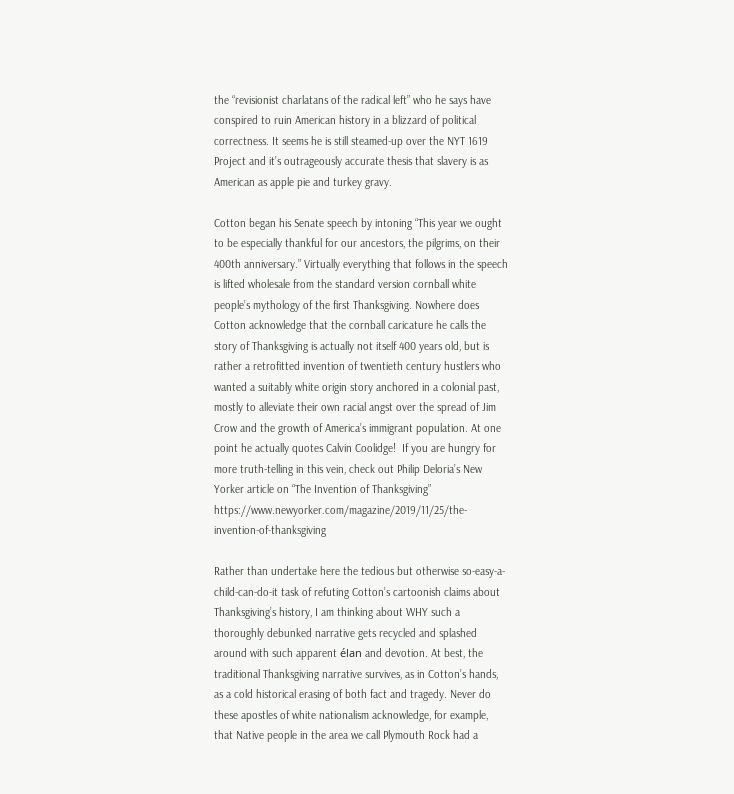the “revisionist charlatans of the radical left” who he says have conspired to ruin American history in a blizzard of political correctness. It seems he is still steamed-up over the NYT 1619 Project and it’s outrageously accurate thesis that slavery is as American as apple pie and turkey gravy.

Cotton began his Senate speech by intoning “This year we ought to be especially thankful for our ancestors, the pilgrims, on their 400th anniversary.” Virtually everything that follows in the speech is lifted wholesale from the standard version cornball white people’s mythology of the first Thanksgiving. Nowhere does Cotton acknowledge that the cornball caricature he calls the story of Thanksgiving is actually not itself 400 years old, but is rather a retrofitted invention of twentieth century hustlers who wanted a suitably white origin story anchored in a colonial past, mostly to alleviate their own racial angst over the spread of Jim Crow and the growth of America’s immigrant population. At one point he actually quotes Calvin Coolidge!  If you are hungry for more truth-telling in this vein, check out Philip Deloria’s New Yorker article on “The Invention of Thanksgiving” https://www.newyorker.com/magazine/2019/11/25/the-invention-of-thanksgiving

Rather than undertake here the tedious but otherwise so-easy-a-child-can-do-it task of refuting Cotton’s cartoonish claims about Thanksgiving’s history, I am thinking about WHY such a thoroughly debunked narrative gets recycled and splashed around with such apparent élan and devotion. At best, the traditional Thanksgiving narrative survives, as in Cotton’s hands, as a cold historical erasing of both fact and tragedy. Never do these apostles of white nationalism acknowledge, for example, that Native people in the area we call Plymouth Rock had a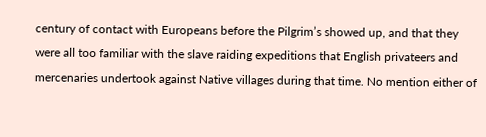century of contact with Europeans before the Pilgrim’s showed up, and that they were all too familiar with the slave raiding expeditions that English privateers and mercenaries undertook against Native villages during that time. No mention either of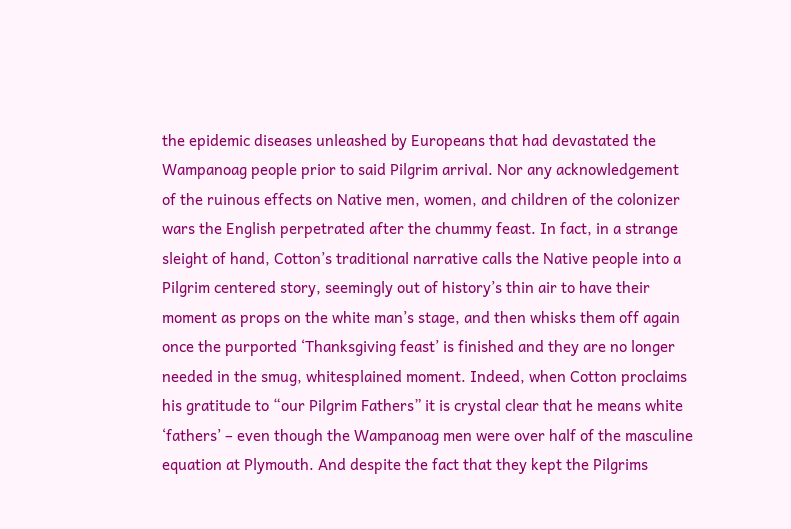the epidemic diseases unleashed by Europeans that had devastated the Wampanoag people prior to said Pilgrim arrival. Nor any acknowledgement of the ruinous effects on Native men, women, and children of the colonizer wars the English perpetrated after the chummy feast. In fact, in a strange sleight of hand, Cotton’s traditional narrative calls the Native people into a Pilgrim centered story, seemingly out of history’s thin air to have their moment as props on the white man’s stage, and then whisks them off again once the purported ‘Thanksgiving feast’ is finished and they are no longer needed in the smug, whitesplained moment. Indeed, when Cotton proclaims his gratitude to “our Pilgrim Fathers” it is crystal clear that he means white ‘fathers’ – even though the Wampanoag men were over half of the masculine equation at Plymouth. And despite the fact that they kept the Pilgrims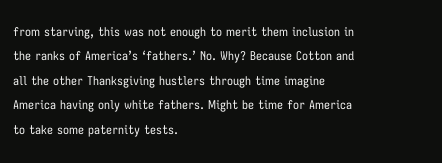from starving, this was not enough to merit them inclusion in the ranks of America’s ‘fathers.’ No. Why? Because Cotton and all the other Thanksgiving hustlers through time imagine America having only white fathers. Might be time for America to take some paternity tests.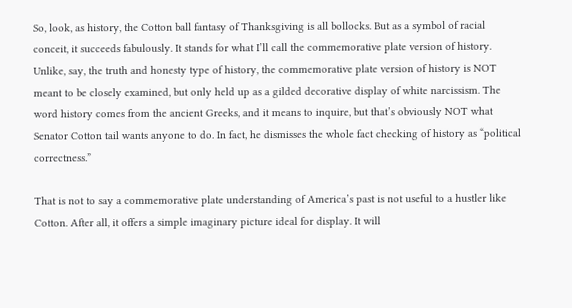So, look, as history, the Cotton ball fantasy of Thanksgiving is all bollocks. But as a symbol of racial conceit, it succeeds fabulously. It stands for what I’ll call the commemorative plate version of history. Unlike, say, the truth and honesty type of history, the commemorative plate version of history is NOT meant to be closely examined, but only held up as a gilded decorative display of white narcissism. The word history comes from the ancient Greeks, and it means to inquire, but that’s obviously NOT what Senator Cotton tail wants anyone to do. In fact, he dismisses the whole fact checking of history as “political correctness.”

That is not to say a commemorative plate understanding of America’s past is not useful to a hustler like Cotton. After all, it offers a simple imaginary picture ideal for display. It will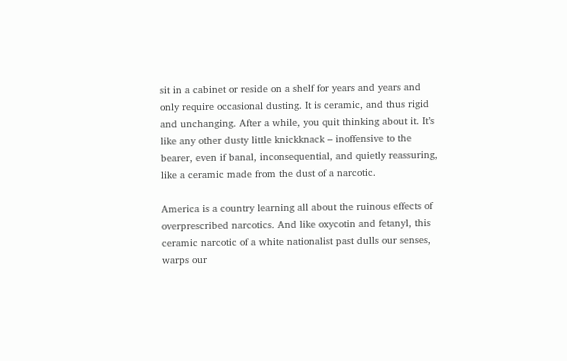sit in a cabinet or reside on a shelf for years and years and only require occasional dusting. It is ceramic, and thus rigid and unchanging. After a while, you quit thinking about it. It’s like any other dusty little knickknack – inoffensive to the bearer, even if banal, inconsequential, and quietly reassuring, like a ceramic made from the dust of a narcotic.

America is a country learning all about the ruinous effects of overprescribed narcotics. And like oxycotin and fetanyl, this ceramic narcotic of a white nationalist past dulls our senses, warps our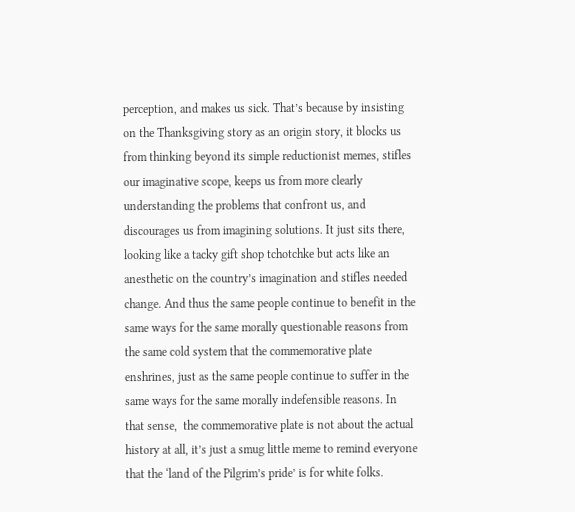perception, and makes us sick. That’s because by insisting on the Thanksgiving story as an origin story, it blocks us from thinking beyond its simple reductionist memes, stifles our imaginative scope, keeps us from more clearly understanding the problems that confront us, and discourages us from imagining solutions. It just sits there, looking like a tacky gift shop tchotchke but acts like an anesthetic on the country’s imagination and stifles needed change. And thus the same people continue to benefit in the same ways for the same morally questionable reasons from the same cold system that the commemorative plate enshrines, just as the same people continue to suffer in the same ways for the same morally indefensible reasons. In that sense,  the commemorative plate is not about the actual history at all, it’s just a smug little meme to remind everyone that the ‘land of the Pilgrim’s pride’ is for white folks.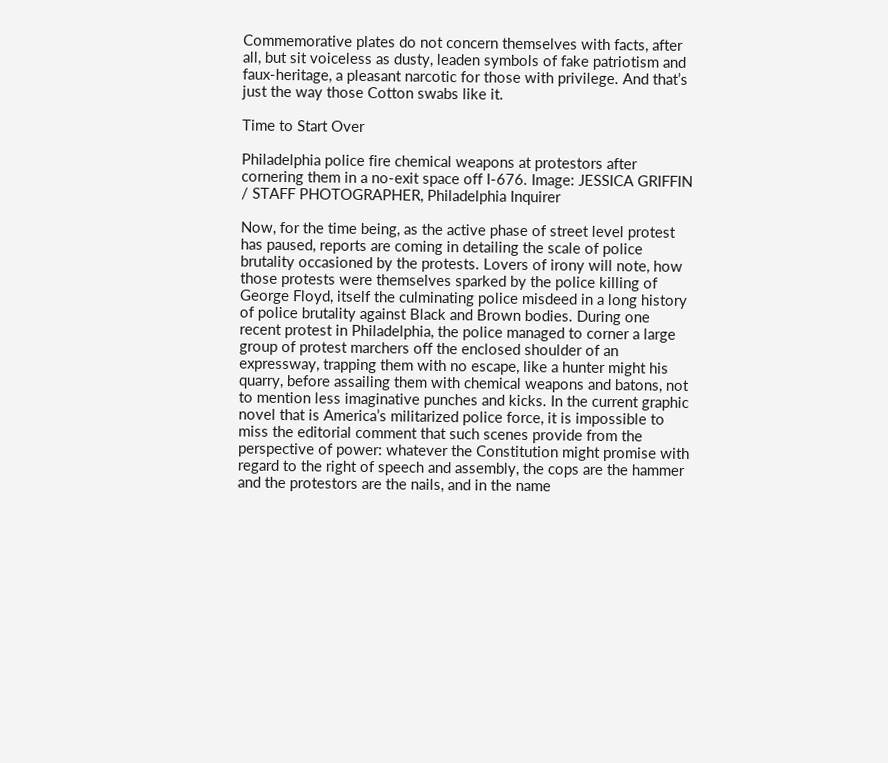Commemorative plates do not concern themselves with facts, after all, but sit voiceless as dusty, leaden symbols of fake patriotism and faux-heritage, a pleasant narcotic for those with privilege. And that’s just the way those Cotton swabs like it.

Time to Start Over

Philadelphia police fire chemical weapons at protestors after cornering them in a no-exit space off I-676. Image: JESSICA GRIFFIN / STAFF PHOTOGRAPHER, Philadelphia Inquirer

Now, for the time being, as the active phase of street level protest has paused, reports are coming in detailing the scale of police brutality occasioned by the protests. Lovers of irony will note, how those protests were themselves sparked by the police killing of George Floyd, itself the culminating police misdeed in a long history of police brutality against Black and Brown bodies. During one recent protest in Philadelphia, the police managed to corner a large group of protest marchers off the enclosed shoulder of an expressway, trapping them with no escape, like a hunter might his quarry, before assailing them with chemical weapons and batons, not to mention less imaginative punches and kicks. In the current graphic novel that is America’s militarized police force, it is impossible to miss the editorial comment that such scenes provide from the perspective of power: whatever the Constitution might promise with regard to the right of speech and assembly, the cops are the hammer and the protestors are the nails, and in the name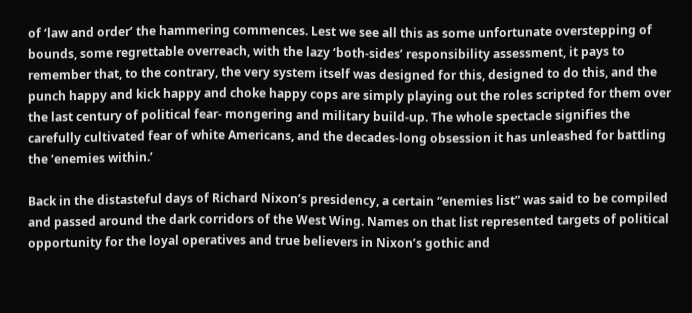of ‘law and order’ the hammering commences. Lest we see all this as some unfortunate overstepping of bounds, some regrettable overreach, with the lazy ‘both-sides’ responsibility assessment, it pays to remember that, to the contrary, the very system itself was designed for this, designed to do this, and the punch happy and kick happy and choke happy cops are simply playing out the roles scripted for them over the last century of political fear- mongering and military build-up. The whole spectacle signifies the carefully cultivated fear of white Americans, and the decades-long obsession it has unleashed for battling the ‘enemies within.’

Back in the distasteful days of Richard Nixon’s presidency, a certain “enemies list” was said to be compiled and passed around the dark corridors of the West Wing. Names on that list represented targets of political opportunity for the loyal operatives and true believers in Nixon’s gothic and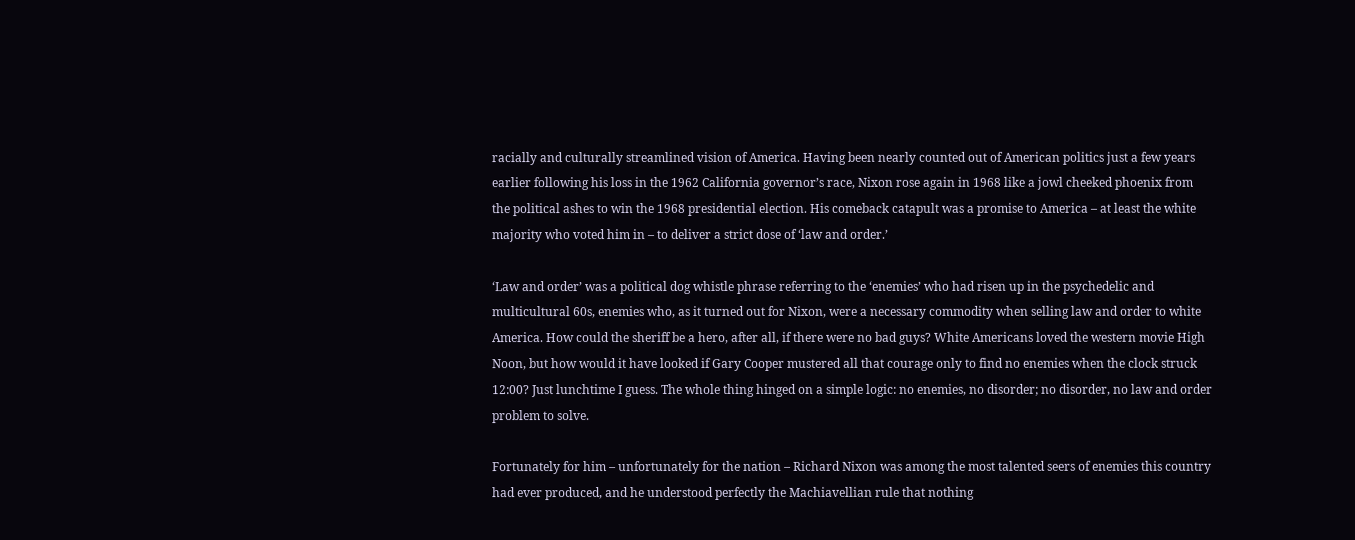racially and culturally streamlined vision of America. Having been nearly counted out of American politics just a few years earlier following his loss in the 1962 California governor’s race, Nixon rose again in 1968 like a jowl cheeked phoenix from the political ashes to win the 1968 presidential election. His comeback catapult was a promise to America – at least the white majority who voted him in – to deliver a strict dose of ‘law and order.’

‘Law and order’ was a political dog whistle phrase referring to the ‘enemies’ who had risen up in the psychedelic and multicultural 60s, enemies who, as it turned out for Nixon, were a necessary commodity when selling law and order to white America. How could the sheriff be a hero, after all, if there were no bad guys? White Americans loved the western movie High Noon, but how would it have looked if Gary Cooper mustered all that courage only to find no enemies when the clock struck 12:00? Just lunchtime I guess. The whole thing hinged on a simple logic: no enemies, no disorder; no disorder, no law and order problem to solve.

Fortunately for him – unfortunately for the nation – Richard Nixon was among the most talented seers of enemies this country had ever produced, and he understood perfectly the Machiavellian rule that nothing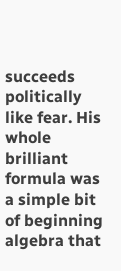succeeds politically like fear. His whole brilliant formula was a simple bit of beginning algebra that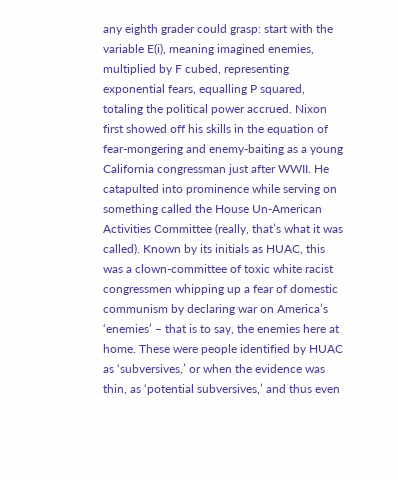any eighth grader could grasp: start with the variable E(i), meaning imagined enemies, multiplied by F cubed, representing exponential fears, equalling P squared, totaling the political power accrued. Nixon first showed off his skills in the equation of fear-mongering and enemy-baiting as a young California congressman just after WWII. He catapulted into prominence while serving on something called the House Un-American Activities Committee (really, that’s what it was called). Known by its initials as HUAC, this was a clown-committee of toxic white racist congressmen whipping up a fear of domestic communism by declaring war on America’s ‘enemies’ – that is to say, the enemies here at home. These were people identified by HUAC as ‘subversives,’ or when the evidence was thin, as ‘potential subversives,’ and thus even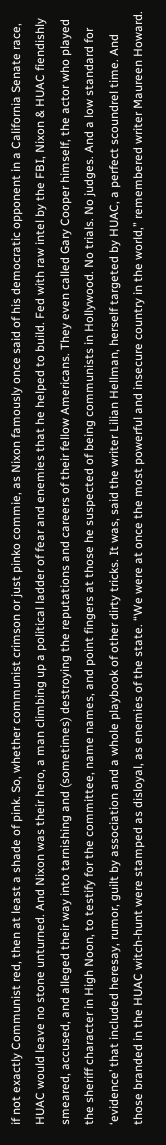if not exactly Communist red, then at least a shade of pink. So, whether communist crimson or just pinko commie, as Nixon famously once said of his democratic opponent in a California Senate race, HUAC would leave no stone unturned. And Nixon was their hero, a man climbing up a political ladder of fear and enemies that he helped to build. Fed with raw intel by the FBI, Nixon & HUAC fiendishly smeared, accused, and alleged their way into tarnishing and (sometimes) destroying the reputations and careers of their fellow Americans. They even called Gary Cooper himself, the actor who played the sheriff character in High Noon, to testify for the committee, name names, and point fingers at those he suspected of being communists in Hollywood. No trials. No judges. And a low standard for ‘evidence’ that included heresay, rumor, guilt by association and a whole playbook of other dirty tricks. It was, said the writer Lilian Hellman, herself targeted by HUAC, a perfect scoundrel time. And those branded in the HUAC witch-hunt were stamped as disloyal, as enemies of the state. “We were at once the most powerful and insecure country in the world,” remembered writer Maureen Howard.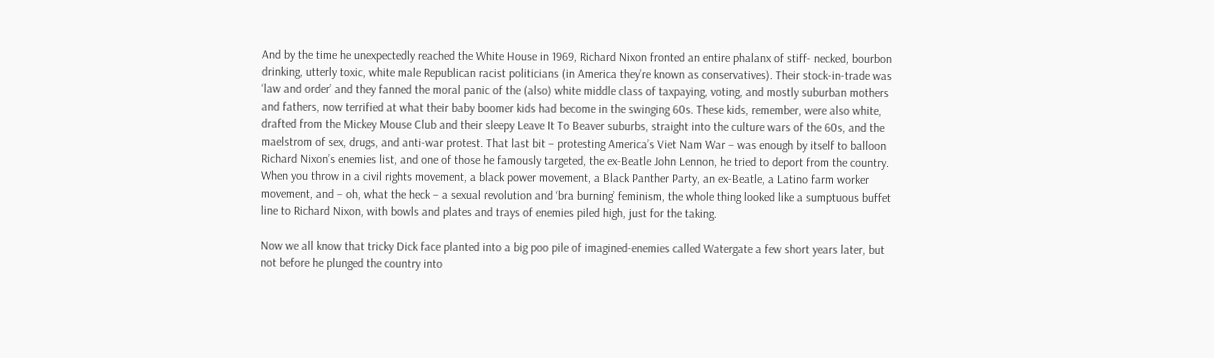And by the time he unexpectedly reached the White House in 1969, Richard Nixon fronted an entire phalanx of stiff- necked, bourbon drinking, utterly toxic, white male Republican racist politicians (in America they’re known as conservatives). Their stock-in-trade was ‘law and order’ and they fanned the moral panic of the (also) white middle class of taxpaying, voting, and mostly suburban mothers and fathers, now terrified at what their baby boomer kids had become in the swinging 60s. These kids, remember, were also white, drafted from the Mickey Mouse Club and their sleepy Leave It To Beaver suburbs, straight into the culture wars of the 60s, and the maelstrom of sex, drugs, and anti-war protest. That last bit – protesting America’s Viet Nam War – was enough by itself to balloon Richard Nixon’s enemies list, and one of those he famously targeted, the ex-Beatle John Lennon, he tried to deport from the country. When you throw in a civil rights movement, a black power movement, a Black Panther Party, an ex-Beatle, a Latino farm worker movement, and – oh, what the heck – a sexual revolution and ‘bra burning’ feminism, the whole thing looked like a sumptuous buffet line to Richard Nixon, with bowls and plates and trays of enemies piled high, just for the taking.

Now we all know that tricky Dick face planted into a big poo pile of imagined-enemies called Watergate a few short years later, but not before he plunged the country into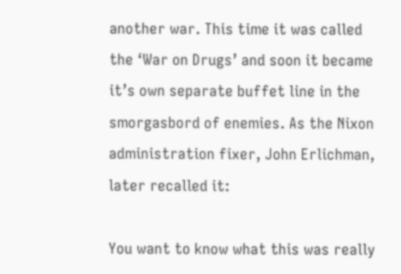another war. This time it was called the ‘War on Drugs’ and soon it became it’s own separate buffet line in the smorgasbord of enemies. As the Nixon administration fixer, John Erlichman, later recalled it:

You want to know what this was really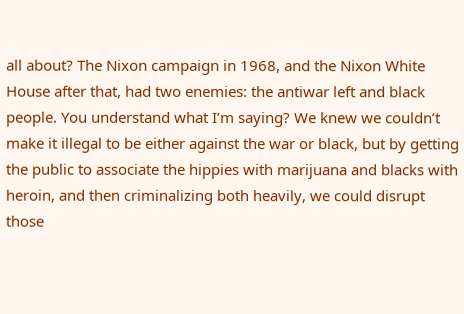all about? The Nixon campaign in 1968, and the Nixon White House after that, had two enemies: the antiwar left and black people. You understand what I’m saying? We knew we couldn’t make it illegal to be either against the war or black, but by getting the public to associate the hippies with marijuana and blacks with heroin, and then criminalizing both heavily, we could disrupt those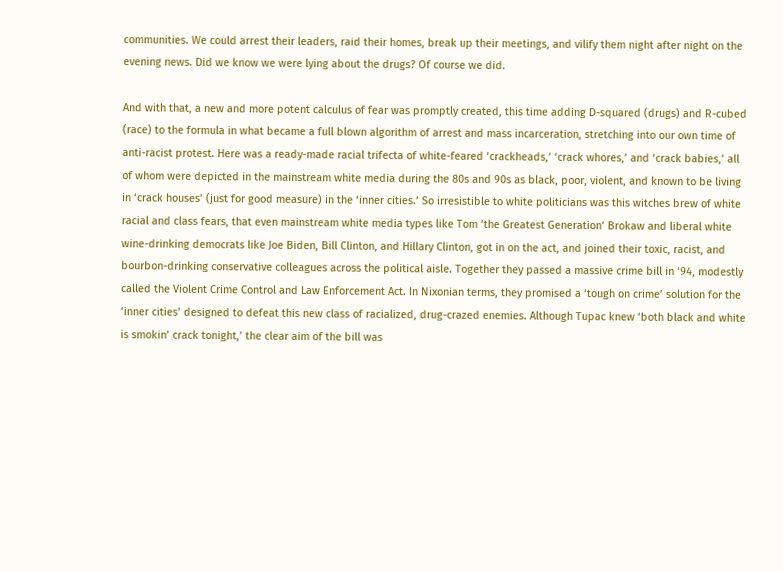communities. We could arrest their leaders, raid their homes, break up their meetings, and vilify them night after night on the evening news. Did we know we were lying about the drugs? Of course we did.

And with that, a new and more potent calculus of fear was promptly created, this time adding D-squared (drugs) and R-cubed (race) to the formula in what became a full blown algorithm of arrest and mass incarceration, stretching into our own time of anti-racist protest. Here was a ready-made racial trifecta of white-feared ‘crackheads,’ ‘crack whores,’ and ‘crack babies,’ all of whom were depicted in the mainstream white media during the 80s and 90s as black, poor, violent, and known to be living in ‘crack houses’ (just for good measure) in the ‘inner cities.’ So irresistible to white politicians was this witches brew of white racial and class fears, that even mainstream white media types like Tom ‘the Greatest Generation’ Brokaw and liberal white wine-drinking democrats like Joe Biden, Bill Clinton, and Hillary Clinton, got in on the act, and joined their toxic, racist, and bourbon-drinking conservative colleagues across the political aisle. Together they passed a massive crime bill in ‘94, modestly called the Violent Crime Control and Law Enforcement Act. In Nixonian terms, they promised a ‘tough on crime’ solution for the ‘inner cities’ designed to defeat this new class of racialized, drug-crazed enemies. Although Tupac knew ‘both black and white is smokin’ crack tonight,’ the clear aim of the bill was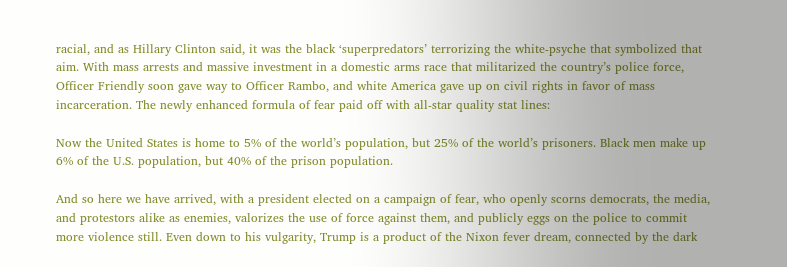racial, and as Hillary Clinton said, it was the black ‘superpredators’ terrorizing the white-psyche that symbolized that aim. With mass arrests and massive investment in a domestic arms race that militarized the country’s police force, Officer Friendly soon gave way to Officer Rambo, and white America gave up on civil rights in favor of mass incarceration. The newly enhanced formula of fear paid off with all-star quality stat lines:

Now the United States is home to 5% of the world’s population, but 25% of the world’s prisoners. Black men make up 6% of the U.S. population, but 40% of the prison population.

And so here we have arrived, with a president elected on a campaign of fear, who openly scorns democrats, the media, and protestors alike as enemies, valorizes the use of force against them, and publicly eggs on the police to commit more violence still. Even down to his vulgarity, Trump is a product of the Nixon fever dream, connected by the dark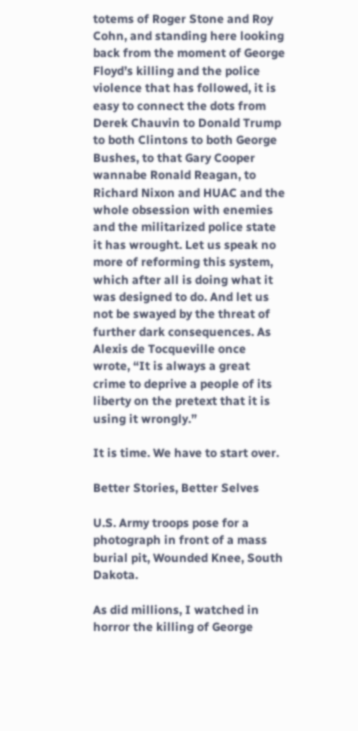totems of Roger Stone and Roy Cohn, and standing here looking back from the moment of George Floyd’s killing and the police violence that has followed, it is easy to connect the dots from Derek Chauvin to Donald Trump to both Clintons to both George Bushes, to that Gary Cooper wannabe Ronald Reagan, to Richard Nixon and HUAC and the whole obsession with enemies and the militarized police state it has wrought. Let us speak no more of reforming this system, which after all is doing what it was designed to do. And let us not be swayed by the threat of further dark consequences. As Alexis de Tocqueville once wrote, “It is always a great crime to deprive a people of its liberty on the pretext that it is using it wrongly.”

It is time. We have to start over.

Better Stories, Better Selves

U.S. Army troops pose for a photograph in front of a mass burial pit, Wounded Knee, South Dakota.

As did millions, I watched in horror the killing of George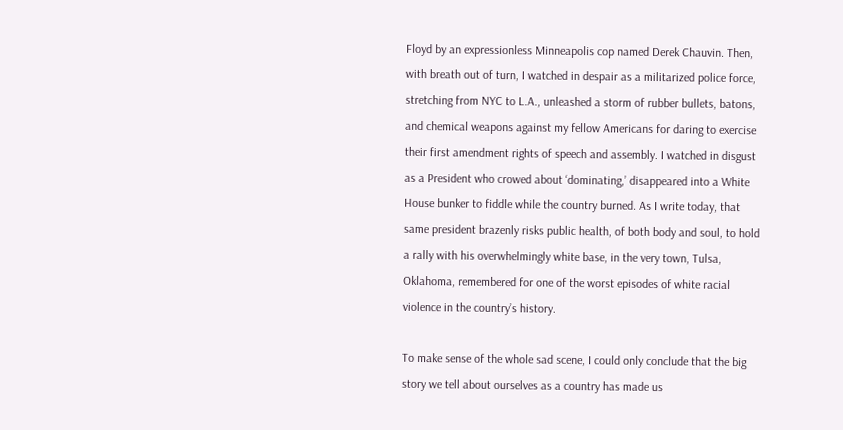Floyd by an expressionless Minneapolis cop named Derek Chauvin. Then, with breath out of turn, I watched in despair as a militarized police force, stretching from NYC to L.A., unleashed a storm of rubber bullets, batons, and chemical weapons against my fellow Americans for daring to exercise their first amendment rights of speech and assembly. I watched in disgust as a President who crowed about ‘dominating,’ disappeared into a White House bunker to fiddle while the country burned. As I write today, that same president brazenly risks public health, of both body and soul, to hold a rally with his overwhelmingly white base, in the very town, Tulsa, Oklahoma, remembered for one of the worst episodes of white racial violence in the country’s history.

To make sense of the whole sad scene, I could only conclude that the big story we tell about ourselves as a country has made us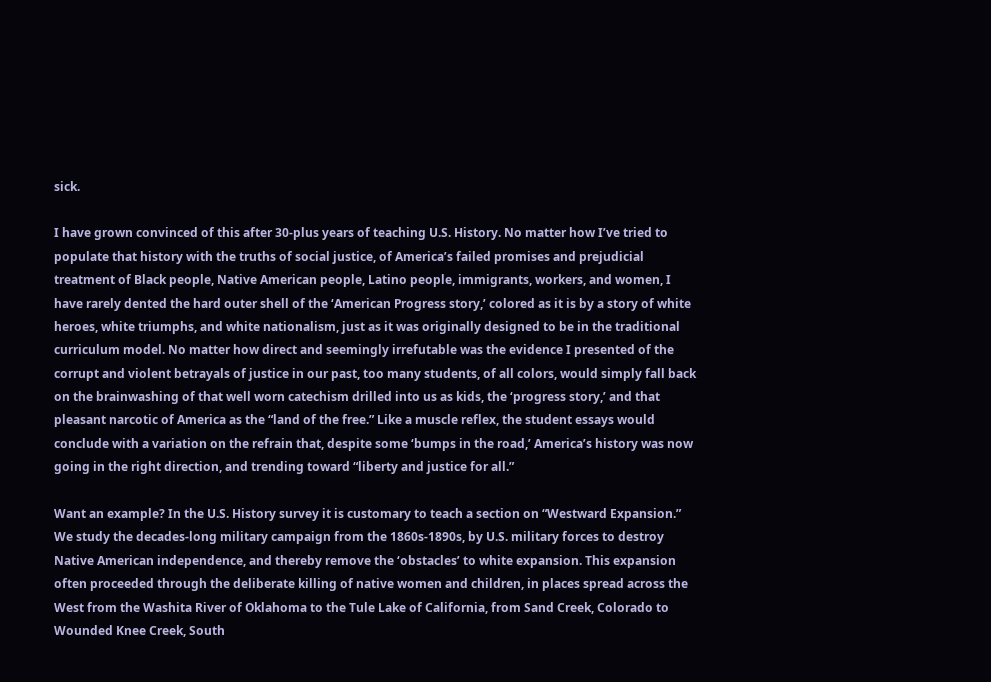sick.

I have grown convinced of this after 30-plus years of teaching U.S. History. No matter how I’ve tried to populate that history with the truths of social justice, of America’s failed promises and prejudicial treatment of Black people, Native American people, Latino people, immigrants, workers, and women, I have rarely dented the hard outer shell of the ‘American Progress story,’ colored as it is by a story of white heroes, white triumphs, and white nationalism, just as it was originally designed to be in the traditional curriculum model. No matter how direct and seemingly irrefutable was the evidence I presented of the corrupt and violent betrayals of justice in our past, too many students, of all colors, would simply fall back on the brainwashing of that well worn catechism drilled into us as kids, the ‘progress story,’ and that pleasant narcotic of America as the “land of the free.” Like a muscle reflex, the student essays would conclude with a variation on the refrain that, despite some ‘bumps in the road,’ America’s history was now going in the right direction, and trending toward “liberty and justice for all.”

Want an example? In the U.S. History survey it is customary to teach a section on “Westward Expansion.” We study the decades-long military campaign from the 1860s-1890s, by U.S. military forces to destroy Native American independence, and thereby remove the ‘obstacles’ to white expansion. This expansion often proceeded through the deliberate killing of native women and children, in places spread across the West from the Washita River of Oklahoma to the Tule Lake of California, from Sand Creek, Colorado to Wounded Knee Creek, South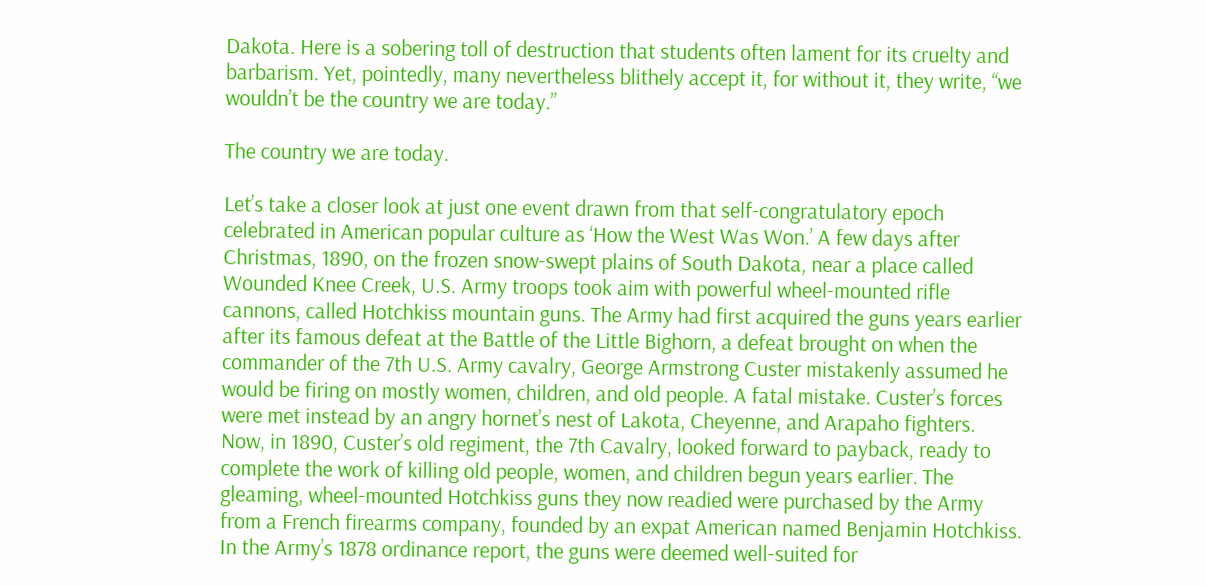Dakota. Here is a sobering toll of destruction that students often lament for its cruelty and barbarism. Yet, pointedly, many nevertheless blithely accept it, for without it, they write, “we wouldn’t be the country we are today.”

The country we are today.

Let’s take a closer look at just one event drawn from that self-congratulatory epoch celebrated in American popular culture as ‘How the West Was Won.’ A few days after Christmas, 1890, on the frozen snow-swept plains of South Dakota, near a place called Wounded Knee Creek, U.S. Army troops took aim with powerful wheel-mounted rifle cannons, called Hotchkiss mountain guns. The Army had first acquired the guns years earlier after its famous defeat at the Battle of the Little Bighorn, a defeat brought on when the commander of the 7th U.S. Army cavalry, George Armstrong Custer mistakenly assumed he would be firing on mostly women, children, and old people. A fatal mistake. Custer’s forces were met instead by an angry hornet’s nest of Lakota, Cheyenne, and Arapaho fighters. Now, in 1890, Custer’s old regiment, the 7th Cavalry, looked forward to payback, ready to complete the work of killing old people, women, and children begun years earlier. The gleaming, wheel-mounted Hotchkiss guns they now readied were purchased by the Army from a French firearms company, founded by an expat American named Benjamin Hotchkiss. In the Army’s 1878 ordinance report, the guns were deemed well-suited for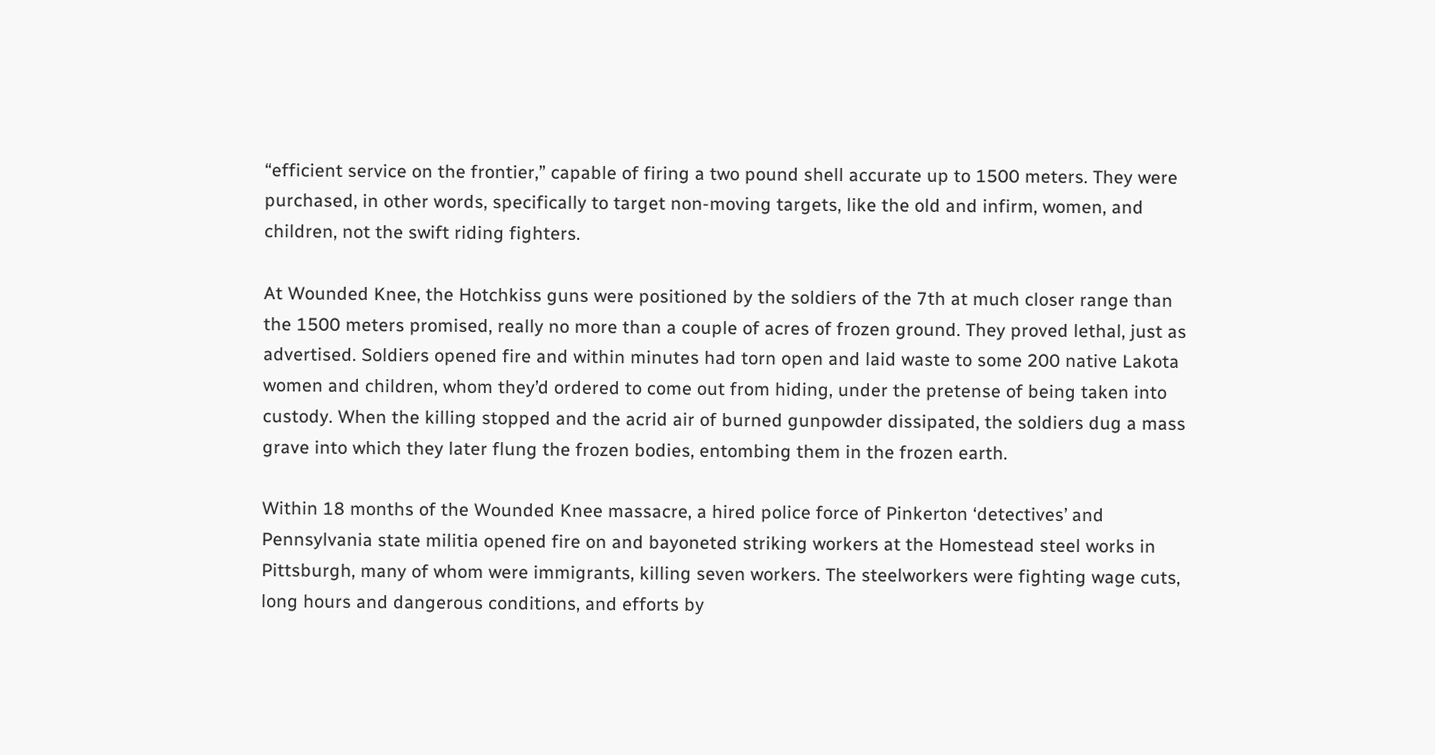“efficient service on the frontier,” capable of firing a two pound shell accurate up to 1500 meters. They were purchased, in other words, specifically to target non-moving targets, like the old and infirm, women, and children, not the swift riding fighters.

At Wounded Knee, the Hotchkiss guns were positioned by the soldiers of the 7th at much closer range than the 1500 meters promised, really no more than a couple of acres of frozen ground. They proved lethal, just as advertised. Soldiers opened fire and within minutes had torn open and laid waste to some 200 native Lakota women and children, whom they’d ordered to come out from hiding, under the pretense of being taken into custody. When the killing stopped and the acrid air of burned gunpowder dissipated, the soldiers dug a mass grave into which they later flung the frozen bodies, entombing them in the frozen earth.

Within 18 months of the Wounded Knee massacre, a hired police force of Pinkerton ‘detectives’ and Pennsylvania state militia opened fire on and bayoneted striking workers at the Homestead steel works in Pittsburgh, many of whom were immigrants, killing seven workers. The steelworkers were fighting wage cuts, long hours and dangerous conditions, and efforts by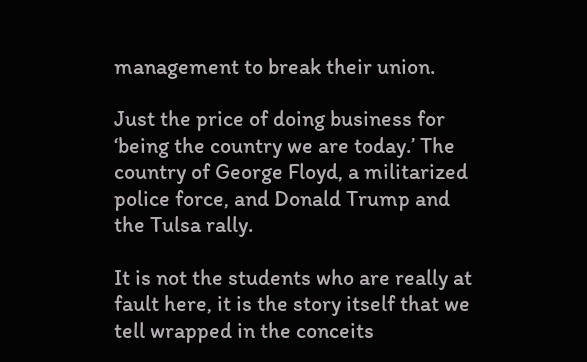management to break their union.

Just the price of doing business for ‘being the country we are today.’ The country of George Floyd, a militarized police force, and Donald Trump and the Tulsa rally.

It is not the students who are really at fault here, it is the story itself that we tell wrapped in the conceits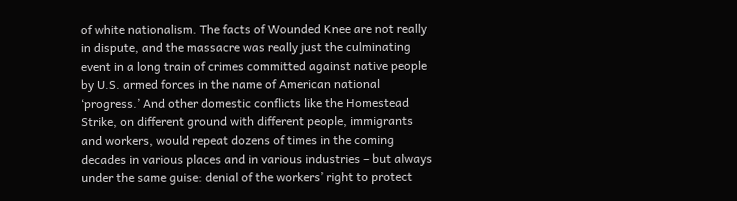of white nationalism. The facts of Wounded Knee are not really in dispute, and the massacre was really just the culminating event in a long train of crimes committed against native people by U.S. armed forces in the name of American national ‘progress.’ And other domestic conflicts like the Homestead Strike, on different ground with different people, immigrants and workers, would repeat dozens of times in the coming decades in various places and in various industries – but always under the same guise: denial of the workers’ right to protect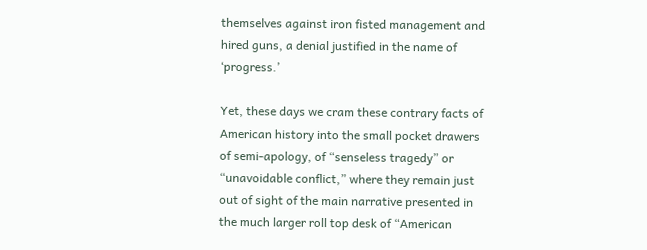themselves against iron fisted management and hired guns, a denial justified in the name of ‘progress.’

Yet, these days we cram these contrary facts of American history into the small pocket drawers of semi-apology, of “senseless tragedy” or “unavoidable conflict,” where they remain just out of sight of the main narrative presented in the much larger roll top desk of “American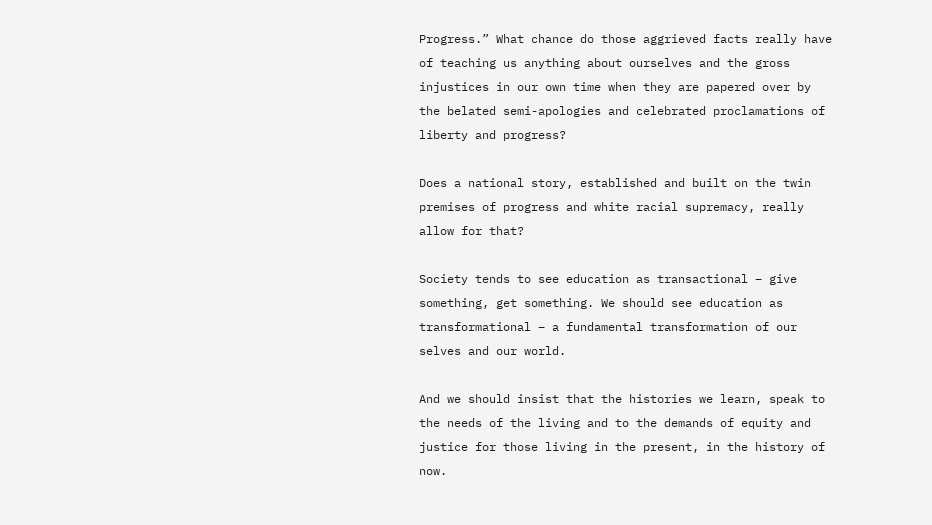Progress.” What chance do those aggrieved facts really have of teaching us anything about ourselves and the gross injustices in our own time when they are papered over by the belated semi-apologies and celebrated proclamations of liberty and progress?

Does a national story, established and built on the twin premises of progress and white racial supremacy, really allow for that?

Society tends to see education as transactional – give something, get something. We should see education as transformational – a fundamental transformation of our selves and our world.

And we should insist that the histories we learn, speak to the needs of the living and to the demands of equity and justice for those living in the present, in the history of now.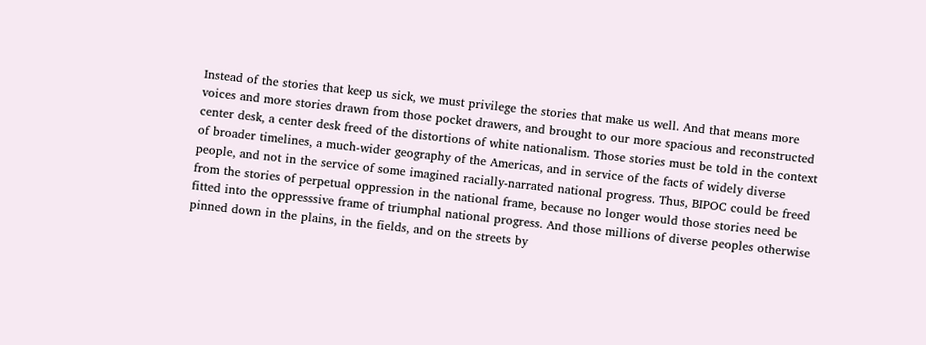Instead of the stories that keep us sick, we must privilege the stories that make us well. And that means more voices and more stories drawn from those pocket drawers, and brought to our more spacious and reconstructed center desk, a center desk freed of the distortions of white nationalism. Those stories must be told in the context of broader timelines, a much-wider geography of the Americas, and in service of the facts of widely diverse people, and not in the service of some imagined racially-narrated national progress. Thus, BIPOC could be freed from the stories of perpetual oppression in the national frame, because no longer would those stories need be fitted into the oppresssive frame of triumphal national progress. And those millions of diverse peoples otherwise pinned down in the plains, in the fields, and on the streets by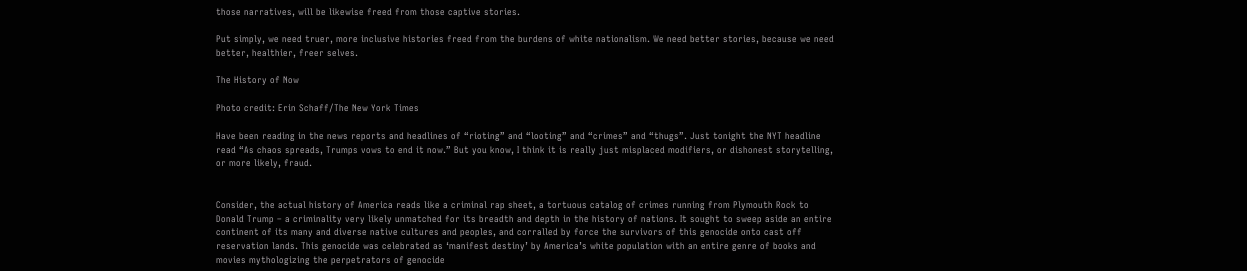those narratives, will be likewise freed from those captive stories.

Put simply, we need truer, more inclusive histories freed from the burdens of white nationalism. We need better stories, because we need better, healthier, freer selves.

The History of Now

Photo credit: Erin Schaff/The New York Times

Have been reading in the news reports and headlines of “rioting” and “looting” and “crimes” and “thugs”. Just tonight the NYT headline read “As chaos spreads, Trumps vows to end it now.” But you know, I think it is really just misplaced modifiers, or dishonest storytelling, or more likely, fraud.


Consider, the actual history of America reads like a criminal rap sheet, a tortuous catalog of crimes running from Plymouth Rock to Donald Trump – a criminality very likely unmatched for its breadth and depth in the history of nations. It sought to sweep aside an entire continent of its many and diverse native cultures and peoples, and corralled by force the survivors of this genocide onto cast off reservation lands. This genocide was celebrated as ‘manifest destiny’ by America’s white population with an entire genre of books and movies mythologizing the perpetrators of genocide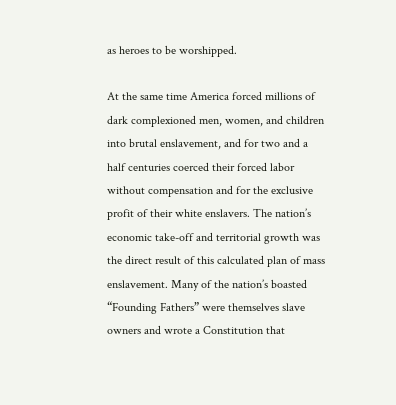as heroes to be worshipped.

At the same time America forced millions of dark complexioned men, women, and children into brutal enslavement, and for two and a half centuries coerced their forced labor without compensation and for the exclusive profit of their white enslavers. The nation’s economic take-off and territorial growth was the direct result of this calculated plan of mass enslavement. Many of the nation’s boasted “Founding Fathers” were themselves slave owners and wrote a Constitution that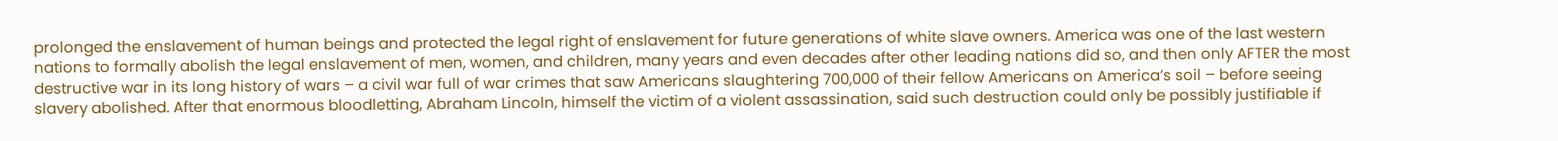prolonged the enslavement of human beings and protected the legal right of enslavement for future generations of white slave owners. America was one of the last western nations to formally abolish the legal enslavement of men, women, and children, many years and even decades after other leading nations did so, and then only AFTER the most destructive war in its long history of wars – a civil war full of war crimes that saw Americans slaughtering 700,000 of their fellow Americans on America’s soil – before seeing slavery abolished. After that enormous bloodletting, Abraham Lincoln, himself the victim of a violent assassination, said such destruction could only be possibly justifiable if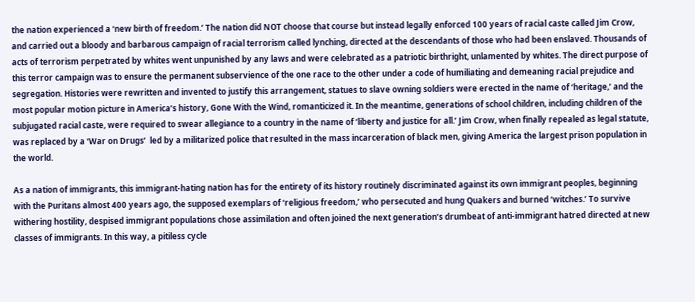the nation experienced a ‘new birth of freedom.’ The nation did NOT choose that course but instead legally enforced 100 years of racial caste called Jim Crow, and carried out a bloody and barbarous campaign of racial terrorism called lynching, directed at the descendants of those who had been enslaved. Thousands of acts of terrorism perpetrated by whites went unpunished by any laws and were celebrated as a patriotic birthright, unlamented by whites. The direct purpose of this terror campaign was to ensure the permanent subservience of the one race to the other under a code of humiliating and demeaning racial prejudice and segregation. Histories were rewritten and invented to justify this arrangement, statues to slave owning soldiers were erected in the name of ‘heritage,’ and the most popular motion picture in America’s history, Gone With the Wind, romanticized it. In the meantime, generations of school children, including children of the subjugated racial caste, were required to swear allegiance to a country in the name of ‘liberty and justice for all.’ Jim Crow, when finally repealed as legal statute, was replaced by a ‘War on Drugs’  led by a militarized police that resulted in the mass incarceration of black men, giving America the largest prison population in the world.

As a nation of immigrants, this immigrant-hating nation has for the entirety of its history routinely discriminated against its own immigrant peoples, beginning with the Puritans almost 400 years ago, the supposed exemplars of ‘religious freedom,’ who persecuted and hung Quakers and burned ‘witches.’ To survive withering hostility, despised immigrant populations chose assimilation and often joined the next generation’s drumbeat of anti-immigrant hatred directed at new classes of immigrants. In this way, a pitiless cycle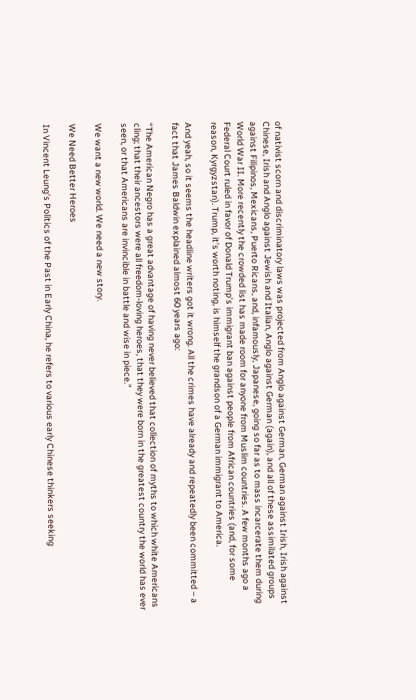of nativist scorn and discriminatory laws was projected from Anglo against German, German against Irish, Irish against Chinese, Irish and Anglo against Jewish and Italian, Anglo against German (again), and all of these assimilated groups against Filipinos, Mexicans, Puerto Ricans, and, infamously, Japanese, going so far as to mass incarcerate them during World War II. More recently the crowded list has made room for anyone from Muslim countries. A few months ago a Federal Court ruled in favor of Donald Trump’s immigrant ban against people from African countries (and, for some reason, Kyrgyzstan). Trump, it’s worth noting, is himself the grandson of a German immigrant to America.

And yeah, so it seems the headline writers got it wrong. All the crimes have already and repeatedly been committed – a fact that James Baldwin explained almost 60 years ago:

“The American Negro has a great advantage of having never believed that collection of myths to which white Americans cling; that their ancestors were all freedom-loving heroes, that they were born in the greatest country the world has ever seen, or that Americans are invincible in battle and wise in piece.”

We want a new world. We need a new story.

We Need Better Heroes

In Vincent Leung’s Politics of the Past in Early China, he refers to various early Chinese thinkers seeking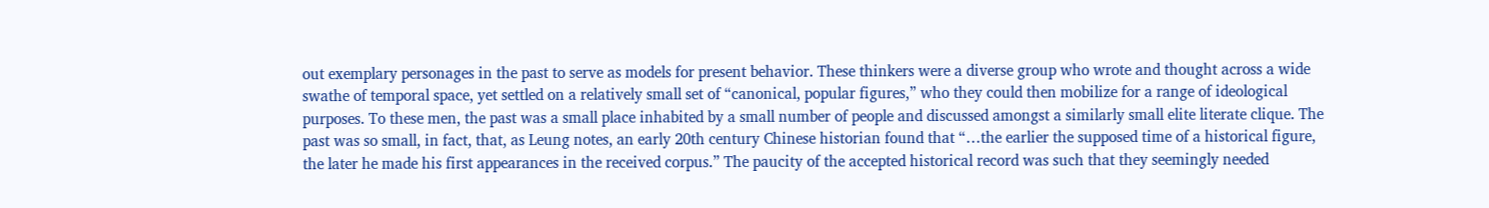out exemplary personages in the past to serve as models for present behavior. These thinkers were a diverse group who wrote and thought across a wide swathe of temporal space, yet settled on a relatively small set of “canonical, popular figures,” who they could then mobilize for a range of ideological purposes. To these men, the past was a small place inhabited by a small number of people and discussed amongst a similarly small elite literate clique. The past was so small, in fact, that, as Leung notes, an early 20th century Chinese historian found that “…the earlier the supposed time of a historical figure, the later he made his first appearances in the received corpus.” The paucity of the accepted historical record was such that they seemingly needed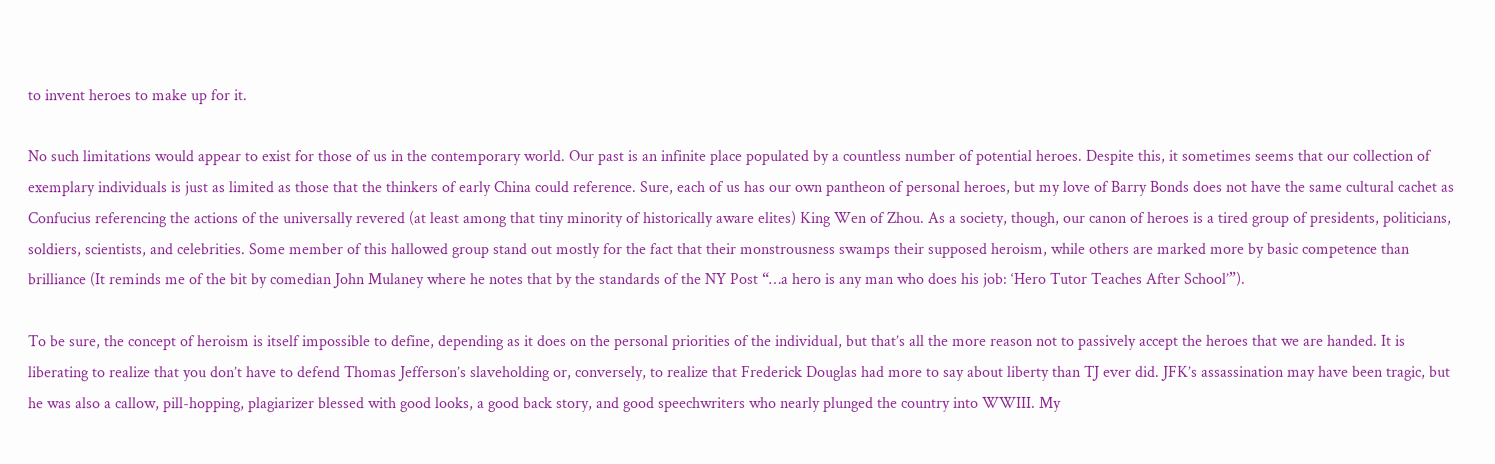to invent heroes to make up for it.

No such limitations would appear to exist for those of us in the contemporary world. Our past is an infinite place populated by a countless number of potential heroes. Despite this, it sometimes seems that our collection of exemplary individuals is just as limited as those that the thinkers of early China could reference. Sure, each of us has our own pantheon of personal heroes, but my love of Barry Bonds does not have the same cultural cachet as Confucius referencing the actions of the universally revered (at least among that tiny minority of historically aware elites) King Wen of Zhou. As a society, though, our canon of heroes is a tired group of presidents, politicians, soldiers, scientists, and celebrities. Some member of this hallowed group stand out mostly for the fact that their monstrousness swamps their supposed heroism, while others are marked more by basic competence than brilliance (It reminds me of the bit by comedian John Mulaney where he notes that by the standards of the NY Post “…a hero is any man who does his job: ‘Hero Tutor Teaches After School’”).

To be sure, the concept of heroism is itself impossible to define, depending as it does on the personal priorities of the individual, but that’s all the more reason not to passively accept the heroes that we are handed. It is liberating to realize that you don’t have to defend Thomas Jefferson’s slaveholding or, conversely, to realize that Frederick Douglas had more to say about liberty than TJ ever did. JFK’s assassination may have been tragic, but he was also a callow, pill-hopping, plagiarizer blessed with good looks, a good back story, and good speechwriters who nearly plunged the country into WWIII. My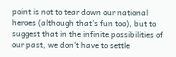point is not to tear down our national heroes (although that’s fun too), but to suggest that in the infinite possibilities of our past, we don’t have to settle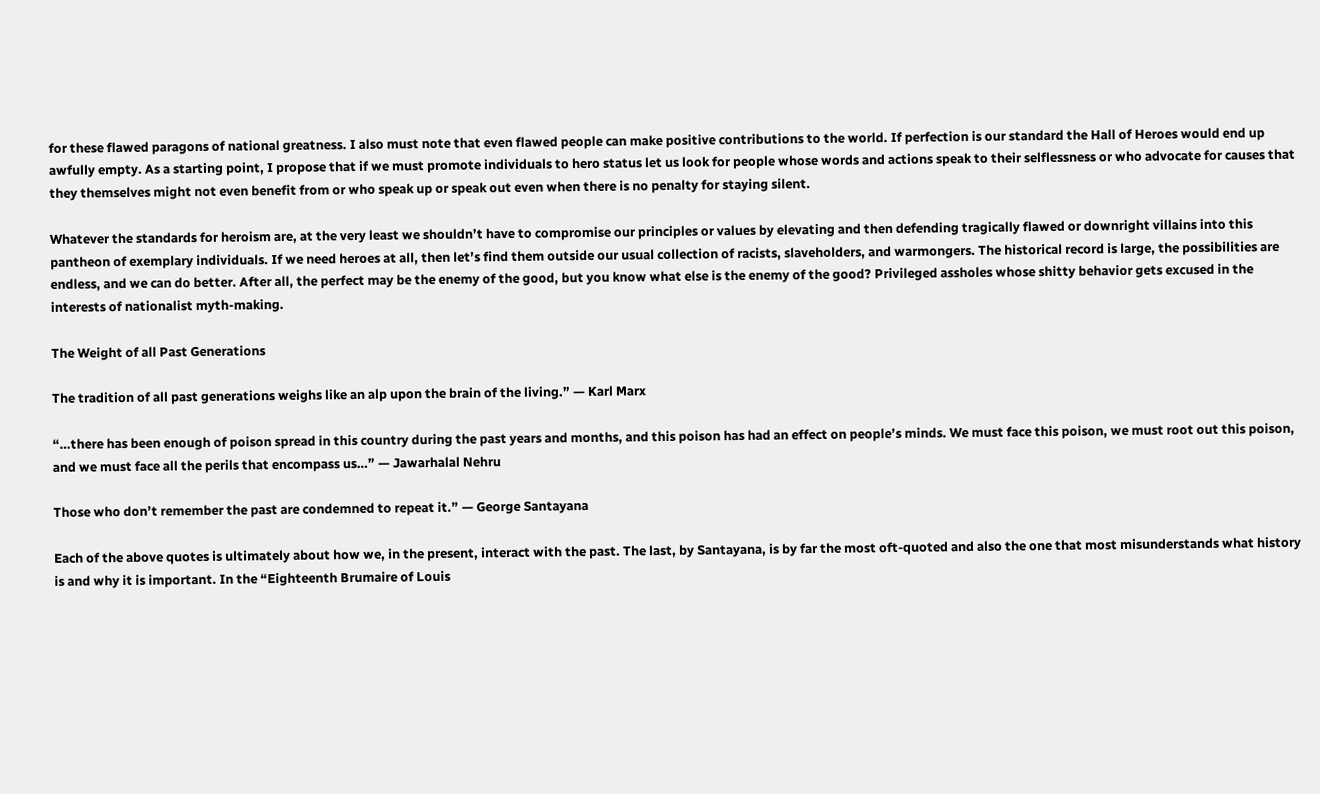for these flawed paragons of national greatness. I also must note that even flawed people can make positive contributions to the world. If perfection is our standard the Hall of Heroes would end up awfully empty. As a starting point, I propose that if we must promote individuals to hero status let us look for people whose words and actions speak to their selflessness or who advocate for causes that they themselves might not even benefit from or who speak up or speak out even when there is no penalty for staying silent.

Whatever the standards for heroism are, at the very least we shouldn’t have to compromise our principles or values by elevating and then defending tragically flawed or downright villains into this pantheon of exemplary individuals. If we need heroes at all, then let’s find them outside our usual collection of racists, slaveholders, and warmongers. The historical record is large, the possibilities are endless, and we can do better. After all, the perfect may be the enemy of the good, but you know what else is the enemy of the good? Privileged assholes whose shitty behavior gets excused in the interests of nationalist myth-making.

The Weight of all Past Generations

The tradition of all past generations weighs like an alp upon the brain of the living.” — Karl Marx

“…there has been enough of poison spread in this country during the past years and months, and this poison has had an effect on people’s minds. We must face this poison, we must root out this poison, and we must face all the perils that encompass us…” — Jawarhalal Nehru

Those who don’t remember the past are condemned to repeat it.” — George Santayana

Each of the above quotes is ultimately about how we, in the present, interact with the past. The last, by Santayana, is by far the most oft-quoted and also the one that most misunderstands what history is and why it is important. In the “Eighteenth Brumaire of Louis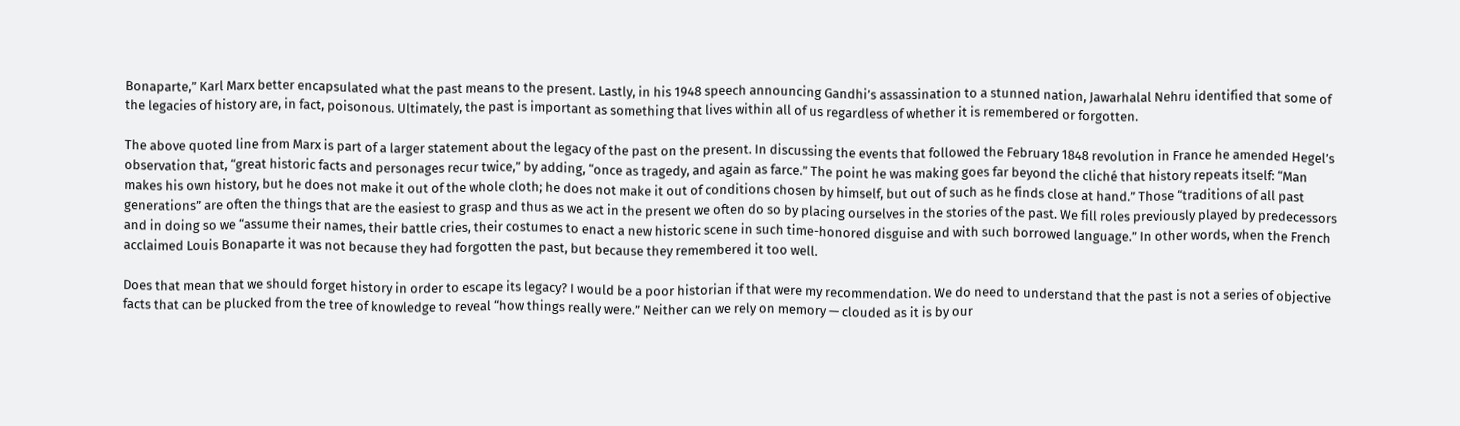Bonaparte,” Karl Marx better encapsulated what the past means to the present. Lastly, in his 1948 speech announcing Gandhi’s assassination to a stunned nation, Jawarhalal Nehru identified that some of the legacies of history are, in fact, poisonous. Ultimately, the past is important as something that lives within all of us regardless of whether it is remembered or forgotten.

The above quoted line from Marx is part of a larger statement about the legacy of the past on the present. In discussing the events that followed the February 1848 revolution in France he amended Hegel’s observation that, “great historic facts and personages recur twice,” by adding, “once as tragedy, and again as farce.” The point he was making goes far beyond the cliché that history repeats itself: “Man makes his own history, but he does not make it out of the whole cloth; he does not make it out of conditions chosen by himself, but out of such as he finds close at hand.” Those “traditions of all past generations” are often the things that are the easiest to grasp and thus as we act in the present we often do so by placing ourselves in the stories of the past. We fill roles previously played by predecessors and in doing so we “assume their names, their battle cries, their costumes to enact a new historic scene in such time-honored disguise and with such borrowed language.” In other words, when the French acclaimed Louis Bonaparte it was not because they had forgotten the past, but because they remembered it too well.

Does that mean that we should forget history in order to escape its legacy? I would be a poor historian if that were my recommendation. We do need to understand that the past is not a series of objective facts that can be plucked from the tree of knowledge to reveal “how things really were.” Neither can we rely on memory — clouded as it is by our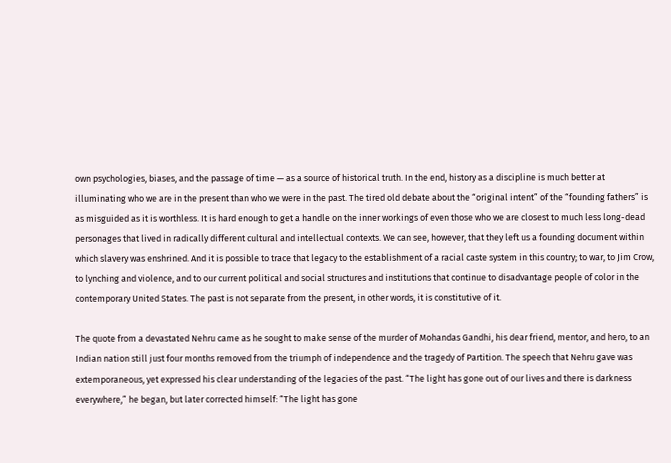own psychologies, biases, and the passage of time — as a source of historical truth. In the end, history as a discipline is much better at illuminating who we are in the present than who we were in the past. The tired old debate about the “original intent” of the “founding fathers” is as misguided as it is worthless. It is hard enough to get a handle on the inner workings of even those who we are closest to much less long-dead personages that lived in radically different cultural and intellectual contexts. We can see, however, that they left us a founding document within which slavery was enshrined. And it is possible to trace that legacy to the establishment of a racial caste system in this country; to war, to Jim Crow, to lynching and violence, and to our current political and social structures and institutions that continue to disadvantage people of color in the contemporary United States. The past is not separate from the present, in other words, it is constitutive of it.

The quote from a devastated Nehru came as he sought to make sense of the murder of Mohandas Gandhi, his dear friend, mentor, and hero, to an Indian nation still just four months removed from the triumph of independence and the tragedy of Partition. The speech that Nehru gave was extemporaneous, yet expressed his clear understanding of the legacies of the past. “The light has gone out of our lives and there is darkness everywhere,” he began, but later corrected himself: “The light has gone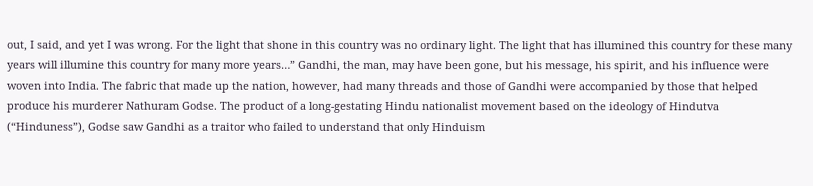out, I said, and yet I was wrong. For the light that shone in this country was no ordinary light. The light that has illumined this country for these many years will illumine this country for many more years…” Gandhi, the man, may have been gone, but his message, his spirit, and his influence were woven into India. The fabric that made up the nation, however, had many threads and those of Gandhi were accompanied by those that helped produce his murderer Nathuram Godse. The product of a long-gestating Hindu nationalist movement based on the ideology of Hindutva (“Hinduness”), Godse saw Gandhi as a traitor who failed to understand that only Hinduism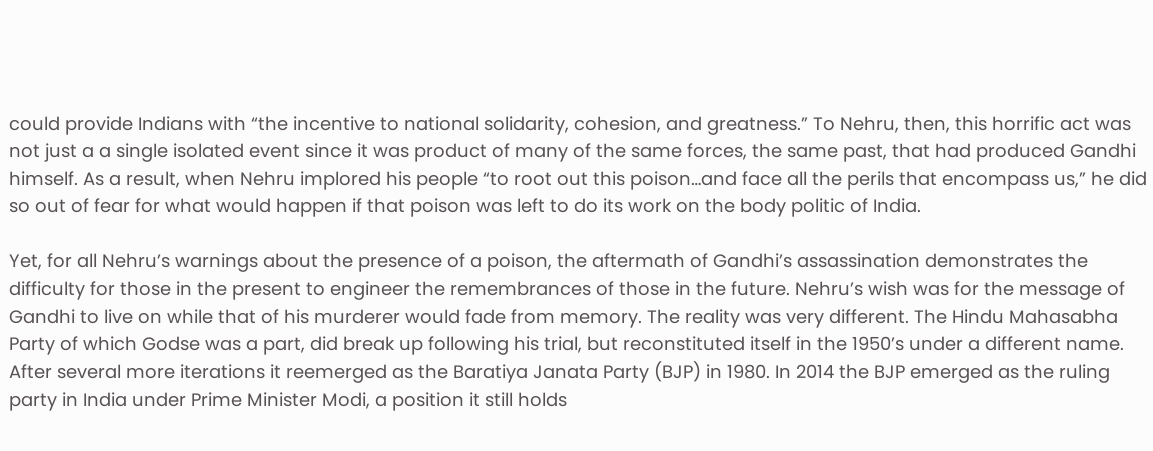could provide Indians with “the incentive to national solidarity, cohesion, and greatness.” To Nehru, then, this horrific act was not just a a single isolated event since it was product of many of the same forces, the same past, that had produced Gandhi himself. As a result, when Nehru implored his people “to root out this poison…and face all the perils that encompass us,” he did so out of fear for what would happen if that poison was left to do its work on the body politic of India.

Yet, for all Nehru’s warnings about the presence of a poison, the aftermath of Gandhi’s assassination demonstrates the difficulty for those in the present to engineer the remembrances of those in the future. Nehru’s wish was for the message of Gandhi to live on while that of his murderer would fade from memory. The reality was very different. The Hindu Mahasabha Party of which Godse was a part, did break up following his trial, but reconstituted itself in the 1950’s under a different name. After several more iterations it reemerged as the Baratiya Janata Party (BJP) in 1980. In 2014 the BJP emerged as the ruling party in India under Prime Minister Modi, a position it still holds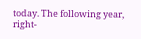today. The following year, right-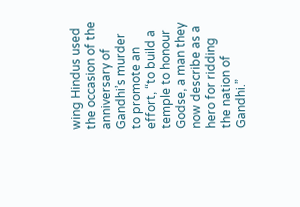wing Hindus used the occasion of the anniversary of Gandhi’s murder to promote an effort, “to build a temple to honour Godse, a man they now describe as a hero for ridding the nation of Gandhi.”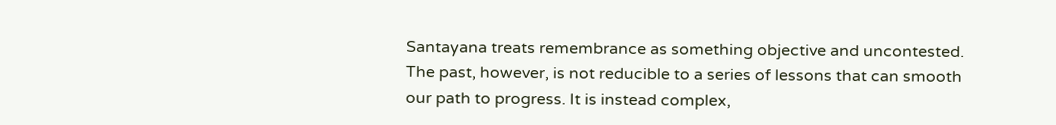Santayana treats remembrance as something objective and uncontested. The past, however, is not reducible to a series of lessons that can smooth our path to progress. It is instead complex,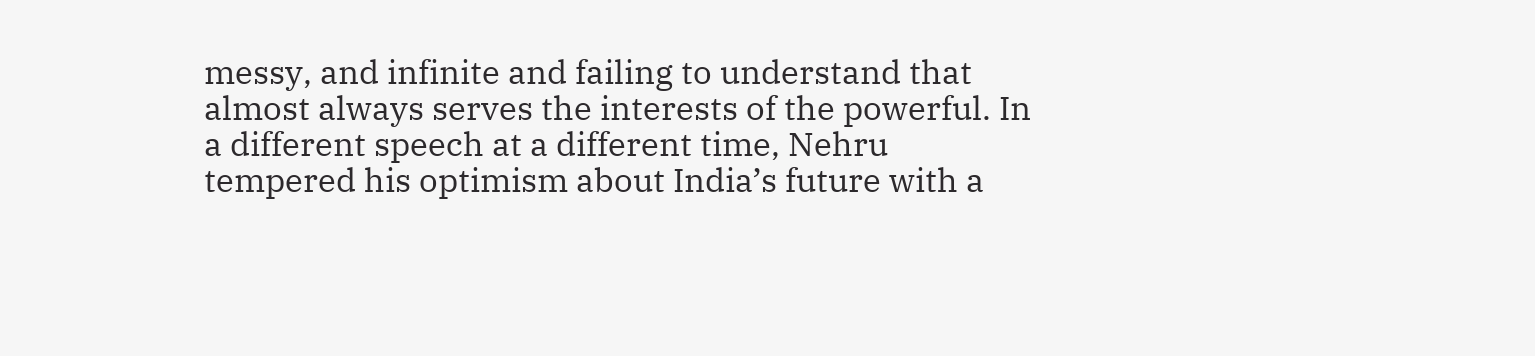messy, and infinite and failing to understand that almost always serves the interests of the powerful. In a different speech at a different time, Nehru tempered his optimism about India’s future with a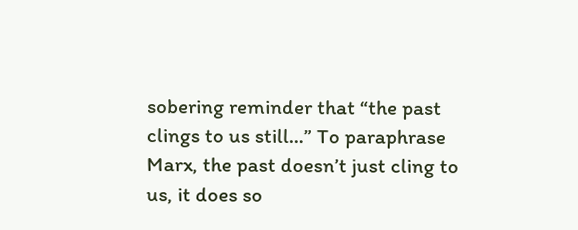sobering reminder that “the past clings to us still…” To paraphrase Marx, the past doesn’t just cling to us, it does so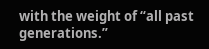with the weight of “all past generations.”